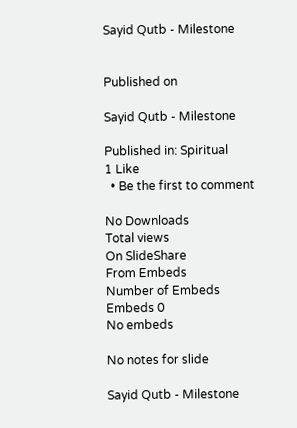Sayid Qutb - Milestone


Published on

Sayid Qutb - Milestone

Published in: Spiritual
1 Like
  • Be the first to comment

No Downloads
Total views
On SlideShare
From Embeds
Number of Embeds
Embeds 0
No embeds

No notes for slide

Sayid Qutb - Milestone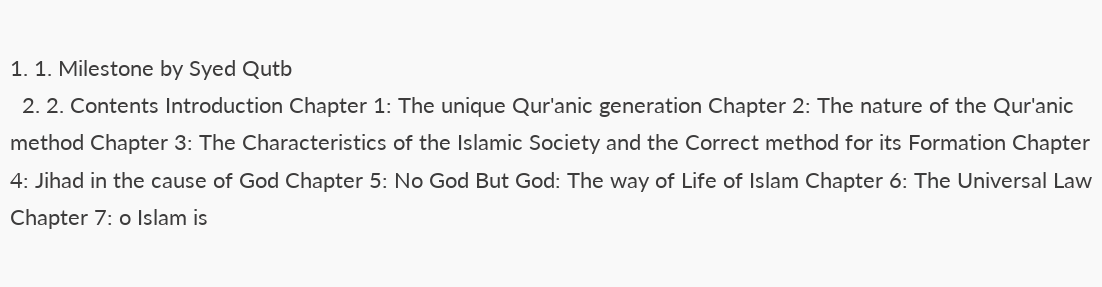1. 1. Milestone by Syed Qutb
  2. 2. Contents Introduction Chapter 1: The unique Qur'anic generation Chapter 2: The nature of the Qur'anic method Chapter 3: The Characteristics of the Islamic Society and the Correct method for its Formation Chapter 4: Jihad in the cause of God Chapter 5: No God But God: The way of Life of Islam Chapter 6: The Universal Law Chapter 7: o Islam is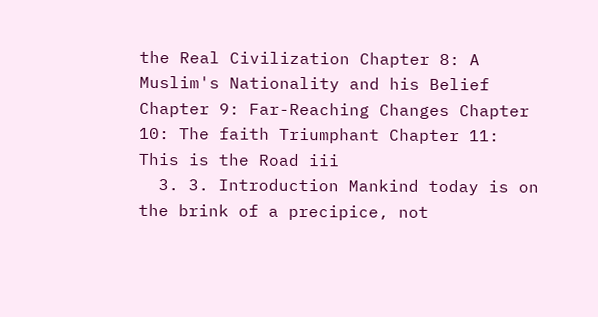the Real Civilization Chapter 8: A Muslim's Nationality and his Belief Chapter 9: Far-Reaching Changes Chapter 10: The faith Triumphant Chapter 11: This is the Road iii
  3. 3. Introduction Mankind today is on the brink of a precipice, not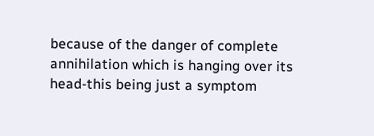because of the danger of complete annihilation which is hanging over its head-this being just a symptom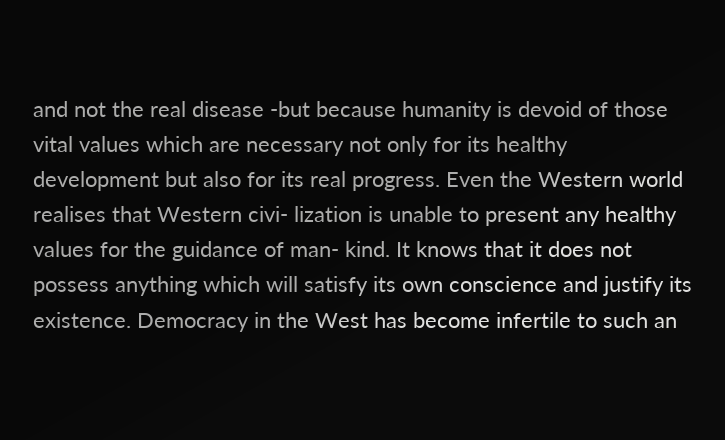and not the real disease -but because humanity is devoid of those vital values which are necessary not only for its healthy development but also for its real progress. Even the Western world realises that Western civi- lization is unable to present any healthy values for the guidance of man- kind. It knows that it does not possess anything which will satisfy its own conscience and justify its existence. Democracy in the West has become infertile to such an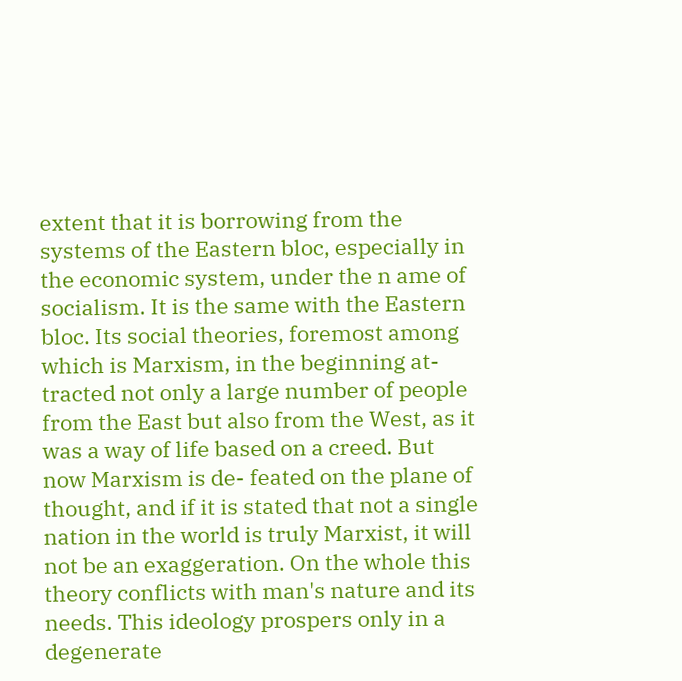extent that it is borrowing from the systems of the Eastern bloc, especially in the economic system, under the n ame of socialism. It is the same with the Eastern bloc. Its social theories, foremost among which is Marxism, in the beginning at- tracted not only a large number of people from the East but also from the West, as it was a way of life based on a creed. But now Marxism is de- feated on the plane of thought, and if it is stated that not a single nation in the world is truly Marxist, it will not be an exaggeration. On the whole this theory conflicts with man's nature and its needs. This ideology prospers only in a degenerate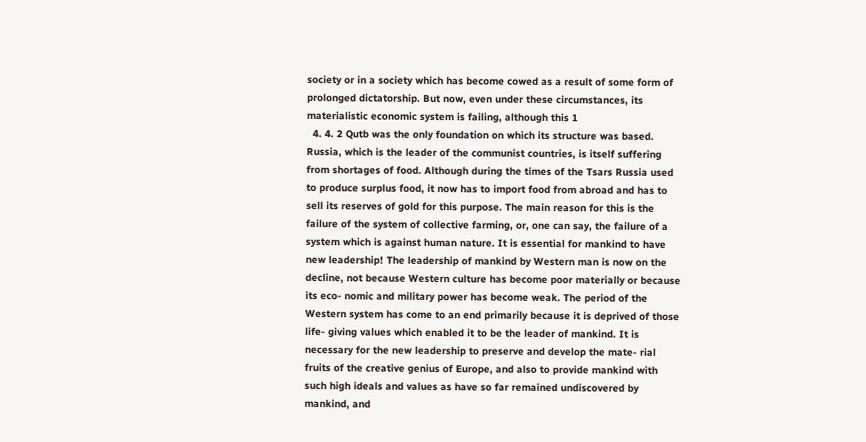society or in a society which has become cowed as a result of some form of prolonged dictatorship. But now, even under these circumstances, its materialistic economic system is failing, although this 1
  4. 4. 2 Qutb was the only foundation on which its structure was based. Russia, which is the leader of the communist countries, is itself suffering from shortages of food. Although during the times of the Tsars Russia used to produce surplus food, it now has to import food from abroad and has to sell its reserves of gold for this purpose. The main reason for this is the failure of the system of collective farming, or, one can say, the failure of a system which is against human nature. It is essential for mankind to have new leadership! The leadership of mankind by Western man is now on the decline, not because Western culture has become poor materially or because its eco- nomic and military power has become weak. The period of the Western system has come to an end primarily because it is deprived of those life- giving values which enabled it to be the leader of mankind. It is necessary for the new leadership to preserve and develop the mate- rial fruits of the creative genius of Europe, and also to provide mankind with such high ideals and values as have so far remained undiscovered by mankind, and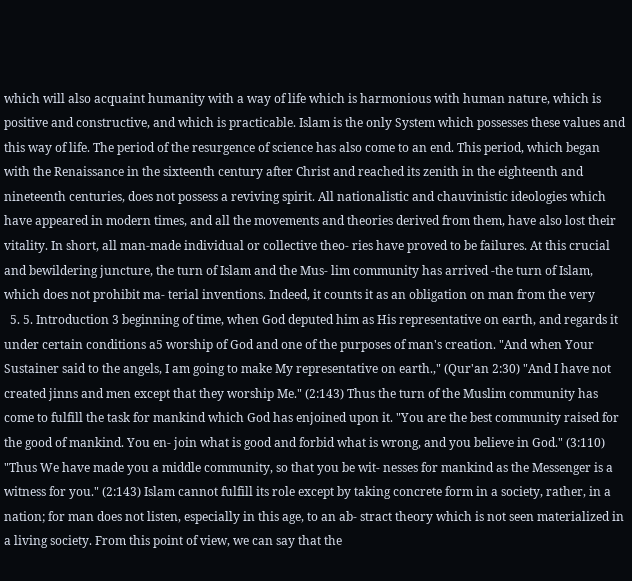which will also acquaint humanity with a way of life which is harmonious with human nature, which is positive and constructive, and which is practicable. Islam is the only System which possesses these values and this way of life. The period of the resurgence of science has also come to an end. This period, which began with the Renaissance in the sixteenth century after Christ and reached its zenith in the eighteenth and nineteenth centuries, does not possess a reviving spirit. All nationalistic and chauvinistic ideologies which have appeared in modern times, and all the movements and theories derived from them, have also lost their vitality. In short, all man-made individual or collective theo- ries have proved to be failures. At this crucial and bewildering juncture, the turn of Islam and the Mus- lim community has arrived -the turn of Islam, which does not prohibit ma- terial inventions. Indeed, it counts it as an obligation on man from the very
  5. 5. Introduction 3 beginning of time, when God deputed him as His representative on earth, and regards it under certain conditions a5 worship of God and one of the purposes of man's creation. "And when Your Sustainer said to the angels, I am going to make My representative on earth.," (Qur'an 2:30) "And I have not created jinns and men except that they worship Me." (2:143) Thus the turn of the Muslim community has come to fulfill the task for mankind which God has enjoined upon it. "You are the best community raised for the good of mankind. You en- join what is good and forbid what is wrong, and you believe in God." (3:110) "Thus We have made you a middle community, so that you be wit- nesses for mankind as the Messenger is a witness for you." (2:143) Islam cannot fulfill its role except by taking concrete form in a society, rather, in a nation; for man does not listen, especially in this age, to an ab- stract theory which is not seen materialized in a living society. From this point of view, we can say that the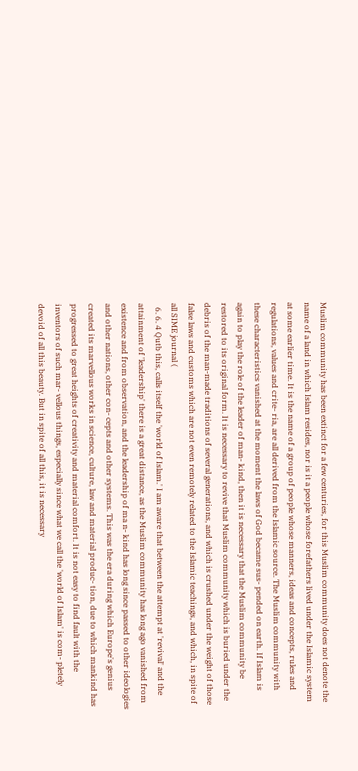Muslim community has been extinct for a few centuries, for this Muslim community does not denote the name of a land in which Islam resides, nor is it a people whose forefathers lived under the Islamic system at some earlier time. It is the name of a group of people whose manners, ideas and concepts, rules and regulations, values and crite- ria, are all derived from the Islamic source. The Muslim community with these characteristics vanished at the moment the laws of God became sus- pended on earth. If Islam is again to play the role of the leader of man- kind, then it is necessary that the Muslim community be restored to its original form. It is necessary to revive that Muslim community which is buried under the debris of the man-made traditions of several generations, and which is crushed under the weight of those false laws and customs which are not even remotely related to the Islamic teachings, and which, in spite of all SIME journal (
  6. 6. 4 Qutb this, calls itself the 'world of Islam.' I am aware that between the attempt at 'revival' and the attainment of 'leadership' there is a great distance, as the Muslim community has long ago vanished from existence and from observation, and the leadership of ma n- kind has long since passed to other ideologies and other nations, other con- cepts and other systems. This was the era during which Europe's genius created its marvellous works in science, culture, law and material produc- tion, due to which mankind has progressed to great heights of creativity and material comfort. It is not easy to find fault with the inventors of such mar- vellous things, especially since what we call the 'world of Islam' is com- pletely devoid of all this beauty. But in spite of all this, it is necessary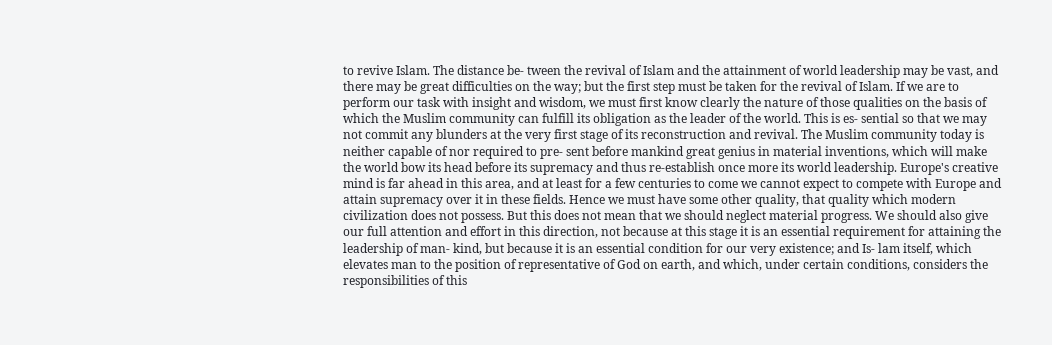to revive Islam. The distance be- tween the revival of Islam and the attainment of world leadership may be vast, and there may be great difficulties on the way; but the first step must be taken for the revival of Islam. If we are to perform our task with insight and wisdom, we must first know clearly the nature of those qualities on the basis of which the Muslim community can fulfill its obligation as the leader of the world. This is es- sential so that we may not commit any blunders at the very first stage of its reconstruction and revival. The Muslim community today is neither capable of nor required to pre- sent before mankind great genius in material inventions, which will make the world bow its head before its supremacy and thus re-establish once more its world leadership. Europe's creative mind is far ahead in this area, and at least for a few centuries to come we cannot expect to compete with Europe and attain supremacy over it in these fields. Hence we must have some other quality, that quality which modern civilization does not possess. But this does not mean that we should neglect material progress. We should also give our full attention and effort in this direction, not because at this stage it is an essential requirement for attaining the leadership of man- kind, but because it is an essential condition for our very existence; and Is- lam itself, which elevates man to the position of representative of God on earth, and which, under certain conditions, considers the responsibilities of this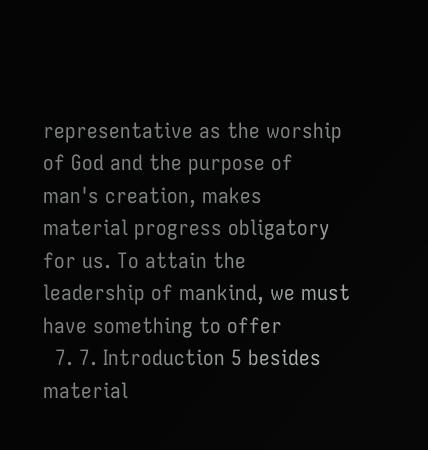representative as the worship of God and the purpose of man's creation, makes material progress obligatory for us. To attain the leadership of mankind, we must have something to offer
  7. 7. Introduction 5 besides material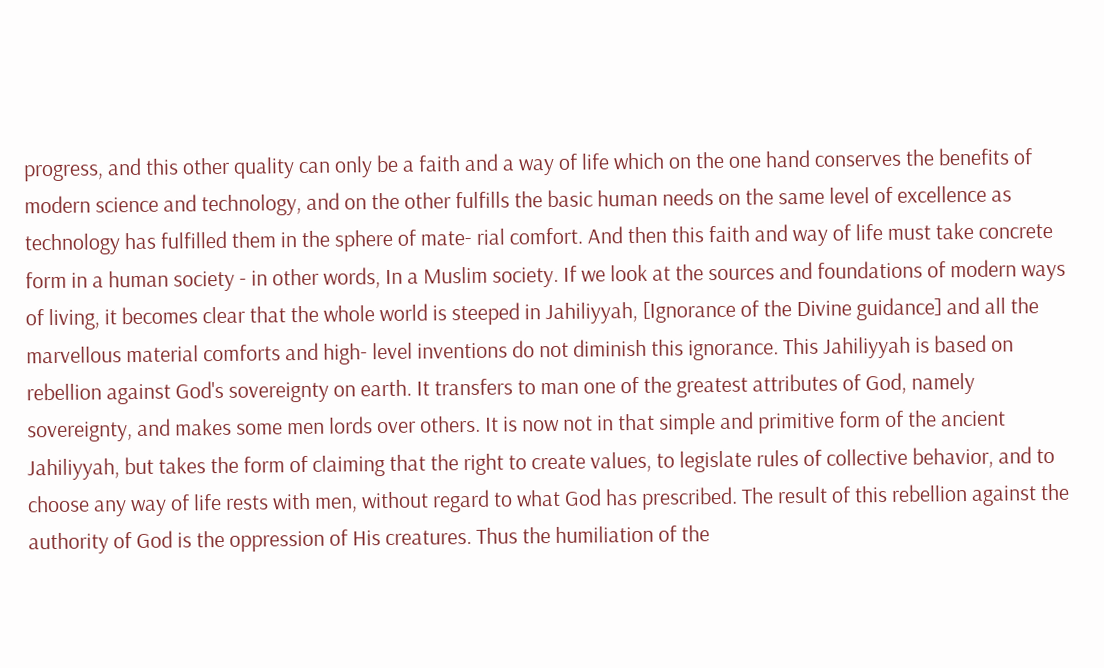progress, and this other quality can only be a faith and a way of life which on the one hand conserves the benefits of modern science and technology, and on the other fulfills the basic human needs on the same level of excellence as technology has fulfilled them in the sphere of mate- rial comfort. And then this faith and way of life must take concrete form in a human society - in other words, In a Muslim society. If we look at the sources and foundations of modern ways of living, it becomes clear that the whole world is steeped in Jahiliyyah, [Ignorance of the Divine guidance] and all the marvellous material comforts and high- level inventions do not diminish this ignorance. This Jahiliyyah is based on rebellion against God's sovereignty on earth. It transfers to man one of the greatest attributes of God, namely sovereignty, and makes some men lords over others. It is now not in that simple and primitive form of the ancient Jahiliyyah, but takes the form of claiming that the right to create values, to legislate rules of collective behavior, and to choose any way of life rests with men, without regard to what God has prescribed. The result of this rebellion against the authority of God is the oppression of His creatures. Thus the humiliation of the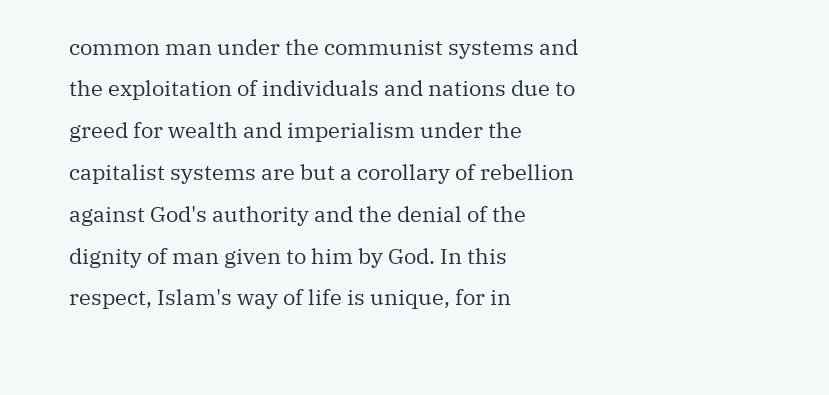common man under the communist systems and the exploitation of individuals and nations due to greed for wealth and imperialism under the capitalist systems are but a corollary of rebellion against God's authority and the denial of the dignity of man given to him by God. In this respect, Islam's way of life is unique, for in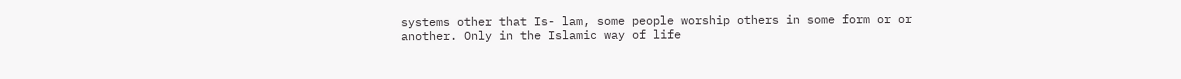systems other that Is- lam, some people worship others in some form or or another. Only in the Islamic way of life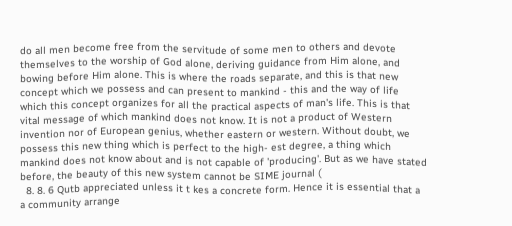do all men become free from the servitude of some men to others and devote themselves to the worship of God alone, deriving guidance from Him alone, and bowing before Him alone. This is where the roads separate, and this is that new concept which we possess and can present to mankind - this and the way of life which this concept organizes for all the practical aspects of man's life. This is that vital message of which mankind does not know. It is not a product of Western invention nor of European genius, whether eastern or western. Without doubt, we possess this new thing which is perfect to the high- est degree, a thing which mankind does not know about and is not capable of 'producing'. But as we have stated before, the beauty of this new system cannot be SIME journal (
  8. 8. 6 Qutb appreciated unless it t kes a concrete form. Hence it is essential that a a community arrange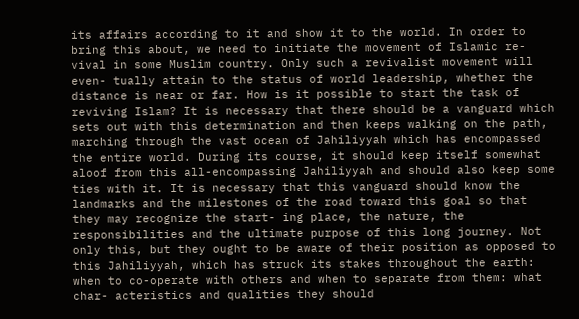its affairs according to it and show it to the world. In order to bring this about, we need to initiate the movement of Islamic re- vival in some Muslim country. Only such a revivalist movement will even- tually attain to the status of world leadership, whether the distance is near or far. How is it possible to start the task of reviving Islam? It is necessary that there should be a vanguard which sets out with this determination and then keeps walking on the path, marching through the vast ocean of Jahiliyyah which has encompassed the entire world. During its course, it should keep itself somewhat aloof from this all-encompassing Jahiliyyah and should also keep some ties with it. It is necessary that this vanguard should know the landmarks and the milestones of the road toward this goal so that they may recognize the start- ing place, the nature, the responsibilities and the ultimate purpose of this long journey. Not only this, but they ought to be aware of their position as opposed to this Jahiliyyah, which has struck its stakes throughout the earth: when to co-operate with others and when to separate from them: what char- acteristics and qualities they should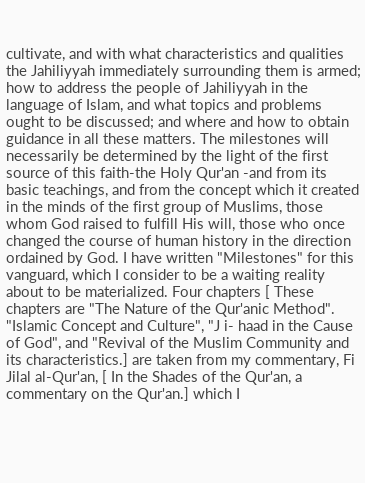cultivate, and with what characteristics and qualities the Jahiliyyah immediately surrounding them is armed; how to address the people of Jahiliyyah in the language of Islam, and what topics and problems ought to be discussed; and where and how to obtain guidance in all these matters. The milestones will necessarily be determined by the light of the first source of this faith-the Holy Qur'an -and from its basic teachings, and from the concept which it created in the minds of the first group of Muslims, those whom God raised to fulfill His will, those who once changed the course of human history in the direction ordained by God. I have written "Milestones" for this vanguard, which I consider to be a waiting reality about to be materialized. Four chapters [ These chapters are "The Nature of the Qur'anic Method". "Islamic Concept and Culture", "J i- haad in the Cause of God", and "Revival of the Muslim Community and its characteristics.] are taken from my commentary, Fi Jilal al-Qur'an, [ In the Shades of the Qur'an, a commentary on the Qur'an.] which I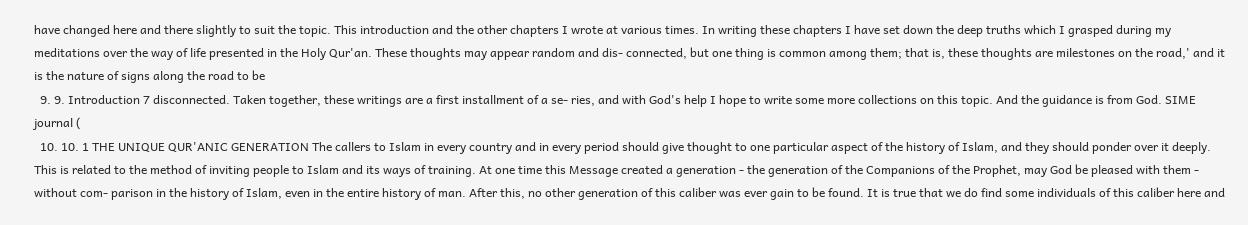have changed here and there slightly to suit the topic. This introduction and the other chapters I wrote at various times. In writing these chapters I have set down the deep truths which I grasped during my meditations over the way of life presented in the Holy Qur'an. These thoughts may appear random and dis- connected, but one thing is common among them; that is, these thoughts are milestones on the road,' and it is the nature of signs along the road to be
  9. 9. Introduction 7 disconnected. Taken together, these writings are a first installment of a se- ries, and with God's help I hope to write some more collections on this topic. And the guidance is from God. SIME journal (
  10. 10. 1 THE UNIQUE QUR'ANIC GENERATION The callers to Islam in every country and in every period should give thought to one particular aspect of the history of Islam, and they should ponder over it deeply. This is related to the method of inviting people to Islam and its ways of training. At one time this Message created a generation - the generation of the Companions of the Prophet, may God be pleased with them - without com- parison in the history of Islam, even in the entire history of man. After this, no other generation of this caliber was ever gain to be found. It is true that we do find some individuals of this caliber here and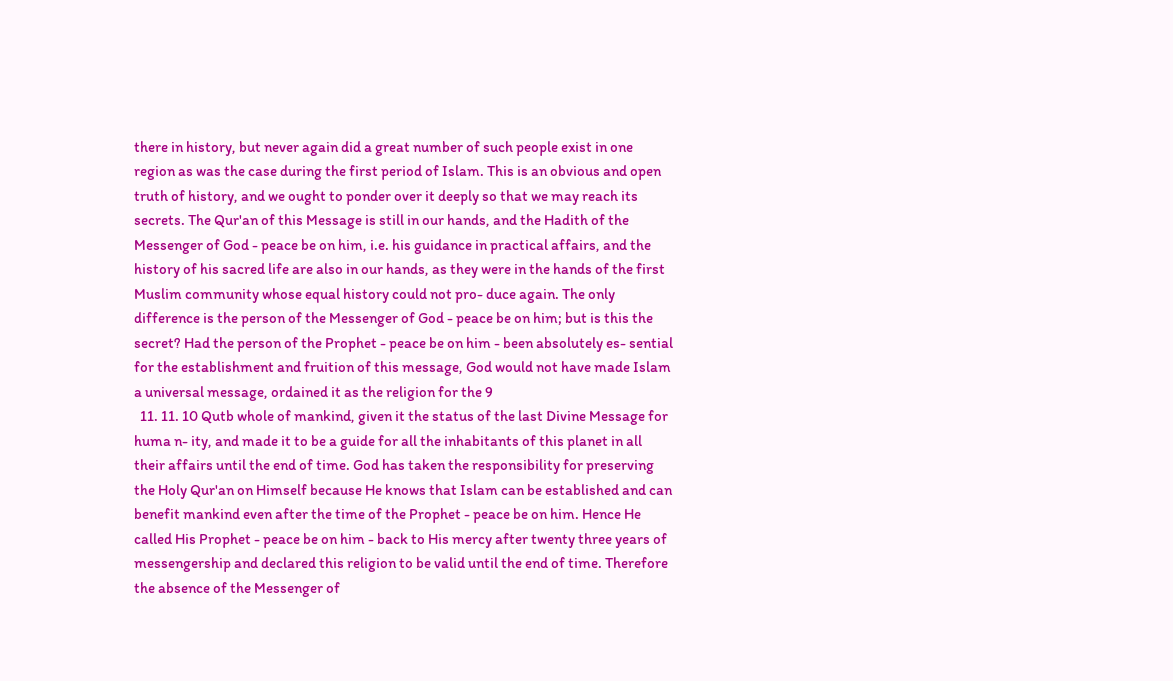there in history, but never again did a great number of such people exist in one region as was the case during the first period of Islam. This is an obvious and open truth of history, and we ought to ponder over it deeply so that we may reach its secrets. The Qur'an of this Message is still in our hands, and the Hadith of the Messenger of God - peace be on him, i.e. his guidance in practical affairs, and the history of his sacred life are also in our hands, as they were in the hands of the first Muslim community whose equal history could not pro- duce again. The only difference is the person of the Messenger of God - peace be on him; but is this the secret? Had the person of the Prophet - peace be on him - been absolutely es- sential for the establishment and fruition of this message, God would not have made Islam a universal message, ordained it as the religion for the 9
  11. 11. 10 Qutb whole of mankind, given it the status of the last Divine Message for huma n- ity, and made it to be a guide for all the inhabitants of this planet in all their affairs until the end of time. God has taken the responsibility for preserving the Holy Qur'an on Himself because He knows that Islam can be established and can benefit mankind even after the time of the Prophet - peace be on him. Hence He called His Prophet - peace be on him - back to His mercy after twenty three years of messengership and declared this religion to be valid until the end of time. Therefore the absence of the Messenger of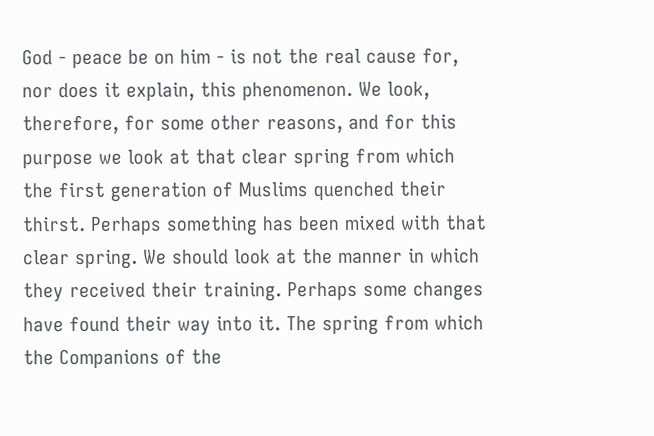God - peace be on him - is not the real cause for, nor does it explain, this phenomenon. We look, therefore, for some other reasons, and for this purpose we look at that clear spring from which the first generation of Muslims quenched their thirst. Perhaps something has been mixed with that clear spring. We should look at the manner in which they received their training. Perhaps some changes have found their way into it. The spring from which the Companions of the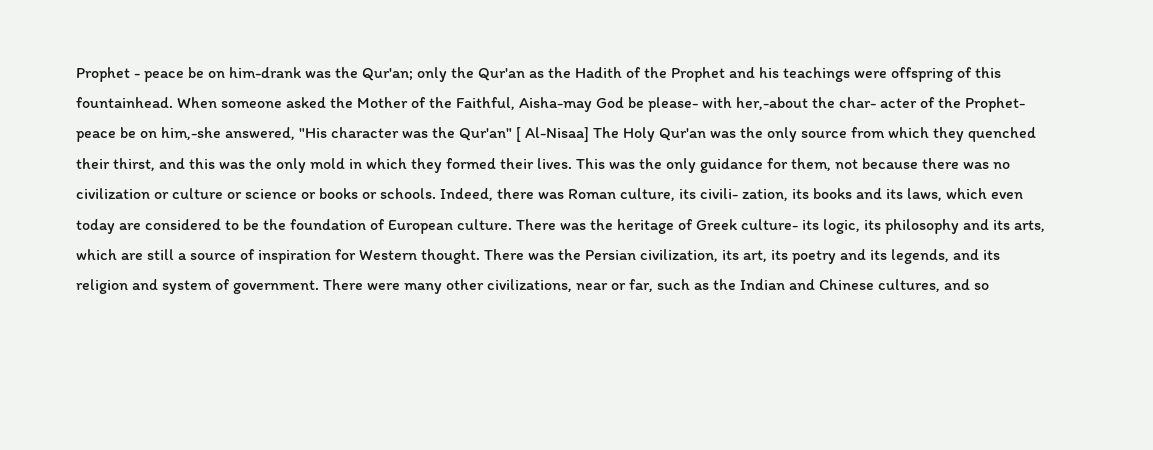Prophet - peace be on him-drank was the Qur'an; only the Qur'an as the Hadith of the Prophet and his teachings were offspring of this fountainhead. When someone asked the Mother of the Faithful, Aisha-may God be please- with her,-about the char- acter of the Prophet-peace be on him,-she answered, "His character was the Qur'an" [ Al-Nisaa] The Holy Qur'an was the only source from which they quenched their thirst, and this was the only mold in which they formed their lives. This was the only guidance for them, not because there was no civilization or culture or science or books or schools. Indeed, there was Roman culture, its civili- zation, its books and its laws, which even today are considered to be the foundation of European culture. There was the heritage of Greek culture- its logic, its philosophy and its arts, which are still a source of inspiration for Western thought. There was the Persian civilization, its art, its poetry and its legends, and its religion and system of government. There were many other civilizations, near or far, such as the Indian and Chinese cultures, and so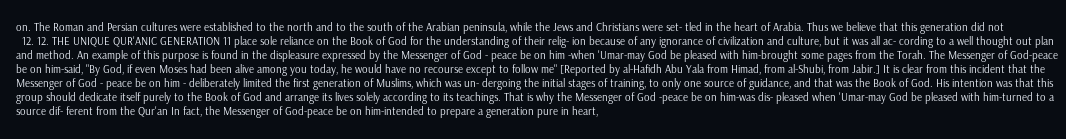on. The Roman and Persian cultures were established to the north and to the south of the Arabian peninsula, while the Jews and Christians were set- tled in the heart of Arabia. Thus we believe that this generation did not
  12. 12. THE UNIQUE QUR'ANIC GENERATION 11 place sole reliance on the Book of God for the understanding of their relig- ion because of any ignorance of civilization and culture, but it was all ac- cording to a well thought out plan and method. An example of this purpose is found in the displeasure expressed by the Messenger of God - peace be on him -when 'Umar-may God be pleased with him-brought some pages from the Torah. The Messenger of God-peace be on him-said, "By God, if even Moses had been alive among you today, he would have no recourse except to follow me" [Reported by al-Hafidh Abu Yala from Himad, from al-Shubi, from Jabir.] It is clear from this incident that the Messenger of God - peace be on him - deliberately limited the first generation of Muslims, which was un- dergoing the initial stages of training, to only one source of guidance, and that was the Book of God. His intention was that this group should dedicate itself purely to the Book of God and arrange its lives solely according to its teachings. That is why the Messenger of God -peace be on him-was dis- pleased when 'Umar-may God be pleased with him-turned to a source dif- ferent from the Qur'an In fact, the Messenger of God-peace be on him-intended to prepare a generation pure in heart,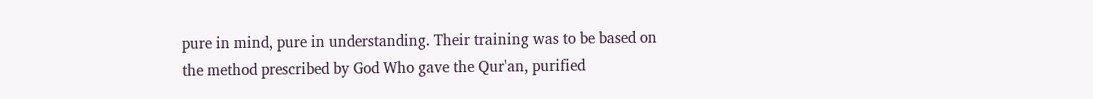pure in mind, pure in understanding. Their training was to be based on the method prescribed by God Who gave the Qur'an, purified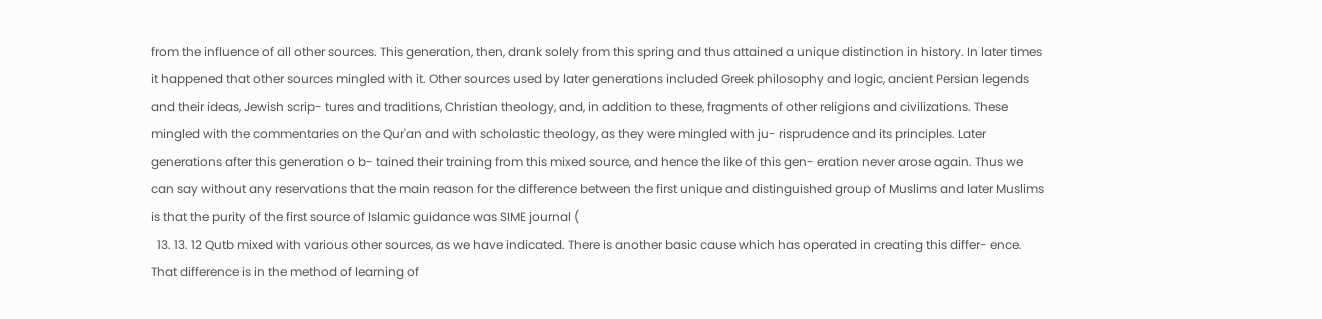from the influence of all other sources. This generation, then, drank solely from this spring and thus attained a unique distinction in history. In later times it happened that other sources mingled with it. Other sources used by later generations included Greek philosophy and logic, ancient Persian legends and their ideas, Jewish scrip- tures and traditions, Christian theology, and, in addition to these, fragments of other religions and civilizations. These mingled with the commentaries on the Qur'an and with scholastic theology, as they were mingled with ju- risprudence and its principles. Later generations after this generation o b- tained their training from this mixed source, and hence the like of this gen- eration never arose again. Thus we can say without any reservations that the main reason for the difference between the first unique and distinguished group of Muslims and later Muslims is that the purity of the first source of Islamic guidance was SIME journal (
  13. 13. 12 Qutb mixed with various other sources, as we have indicated. There is another basic cause which has operated in creating this differ- ence. That difference is in the method of learning of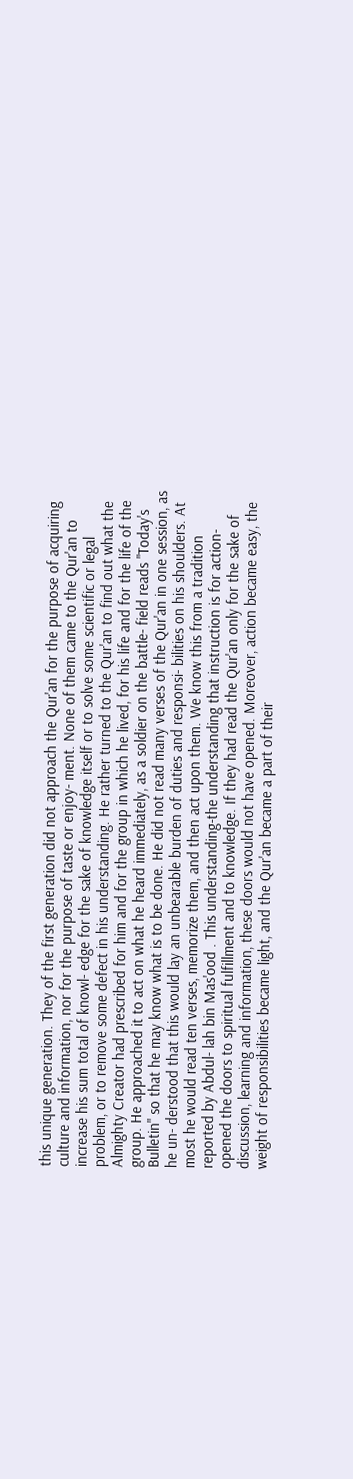this unique generation. They of the first generation did not approach the Qur'an for the purpose of acquiring culture and information, nor for the purpose of taste or enjoy- ment. None of them came to the Qur'an to increase his sum total of knowl- edge for the sake of knowledge itself or to solve some scientific or legal problem, or to remove some defect in his understanding. He rather turned to the Qur'an to find out what the Almighty Creator had prescribed for him and for the group in which he lived, for his life and for the life of the group. He approached it to act on what he heard immediately, as a soldier on the battle- field reads "Today's Bulletin" so that he may know what is to be done. He did not read many verses of the Qur'an in one session, as he un- derstood that this would lay an unbearable burden of duties and responsi- bilities on his shoulders. At most he would read ten verses, memorize them, and then act upon them. We know this from a tradition reported by Abdul- lah bin Mas'ood . This understanding-the understanding that instruction is for action- opened the doors to spiritual fulfillment and to knowledge. If they had read the Qur'an only for the sake of discussion, learning and information, these doors would not have opened. Moreover, action became easy, the weight of responsibilities became light, and the Qur'an became a part of their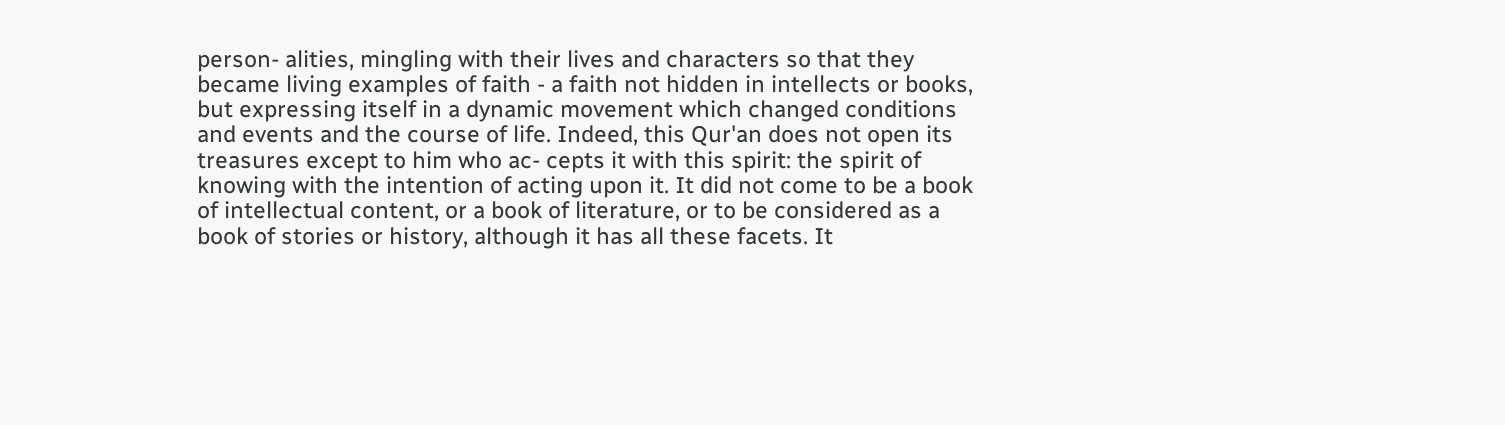person- alities, mingling with their lives and characters so that they became living examples of faith - a faith not hidden in intellects or books, but expressing itself in a dynamic movement which changed conditions and events and the course of life. Indeed, this Qur'an does not open its treasures except to him who ac- cepts it with this spirit: the spirit of knowing with the intention of acting upon it. It did not come to be a book of intellectual content, or a book of literature, or to be considered as a book of stories or history, although it has all these facets. It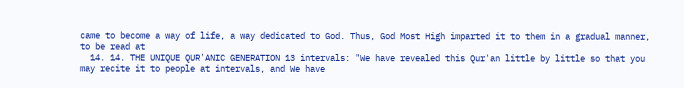came to become a way of life, a way dedicated to God. Thus, God Most High imparted it to them in a gradual manner, to be read at
  14. 14. THE UNIQUE QUR'ANIC GENERATION 13 intervals: "We have revealed this Qur'an little by little so that you may recite it to people at intervals, and We have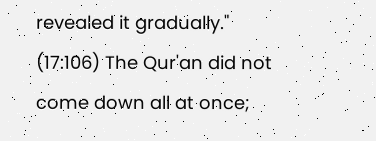revealed it gradually." (17:106) The Qur'an did not come down all at once;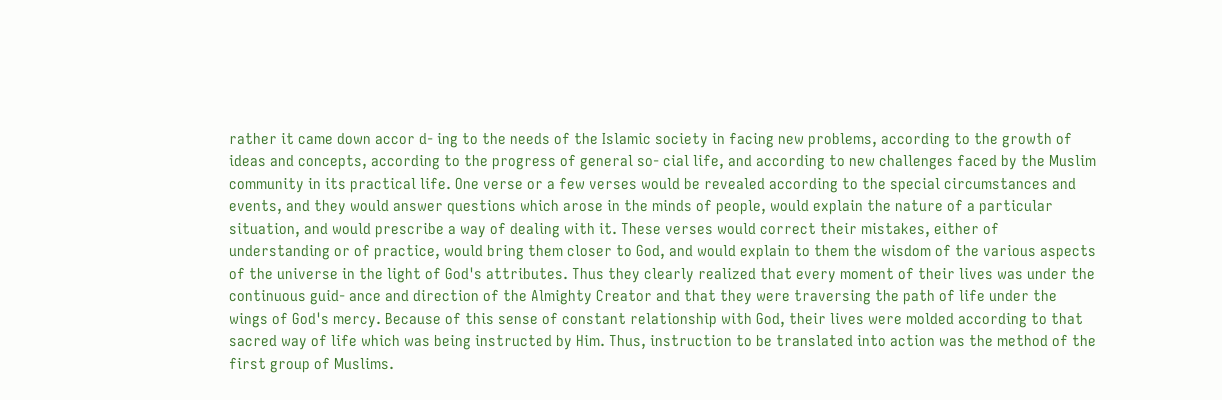rather it came down accor d- ing to the needs of the Islamic society in facing new problems, according to the growth of ideas and concepts, according to the progress of general so- cial life, and according to new challenges faced by the Muslim community in its practical life. One verse or a few verses would be revealed according to the special circumstances and events, and they would answer questions which arose in the minds of people, would explain the nature of a particular situation, and would prescribe a way of dealing with it. These verses would correct their mistakes, either of understanding or of practice, would bring them closer to God, and would explain to them the wisdom of the various aspects of the universe in the light of God's attributes. Thus they clearly realized that every moment of their lives was under the continuous guid- ance and direction of the Almighty Creator and that they were traversing the path of life under the wings of God's mercy. Because of this sense of constant relationship with God, their lives were molded according to that sacred way of life which was being instructed by Him. Thus, instruction to be translated into action was the method of the first group of Muslims.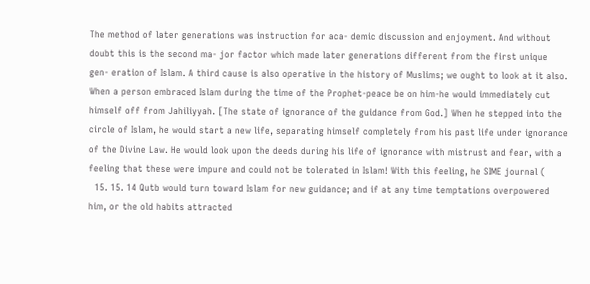The method of later generations was instruction for aca- demic discussion and enjoyment. And without doubt this is the second ma- jor factor which made later generations different from the first unique gen- eration of Islam. A third cause is also operative in the history of Muslims; we ought to look at it also. When a person embraced Islam during the time of the Prophet-peace be on him-he would immediately cut himself off from Jahiliyyah. [The state of ignorance of the guidance from God.] When he stepped into the circle of Islam, he would start a new life, separating himself completely from his past life under ignorance of the Divine Law. He would look upon the deeds during his life of ignorance with mistrust and fear, with a feeling that these were impure and could not be tolerated in Islam! With this feeling, he SIME journal (
  15. 15. 14 Qutb would turn toward Islam for new guidance; and if at any time temptations overpowered him, or the old habits attracted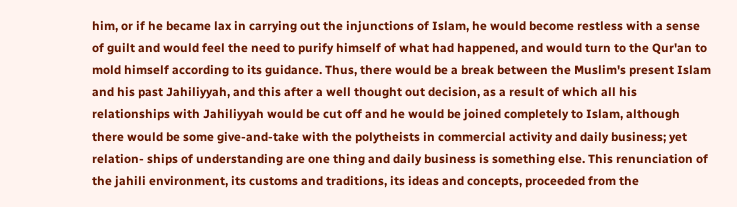him, or if he became lax in carrying out the injunctions of Islam, he would become restless with a sense of guilt and would feel the need to purify himself of what had happened, and would turn to the Qur'an to mold himself according to its guidance. Thus, there would be a break between the Muslim's present Islam and his past Jahiliyyah, and this after a well thought out decision, as a result of which all his relationships with Jahiliyyah would be cut off and he would be joined completely to Islam, although there would be some give-and-take with the polytheists in commercial activity and daily business; yet relation- ships of understanding are one thing and daily business is something else. This renunciation of the jahili environment, its customs and traditions, its ideas and concepts, proceeded from the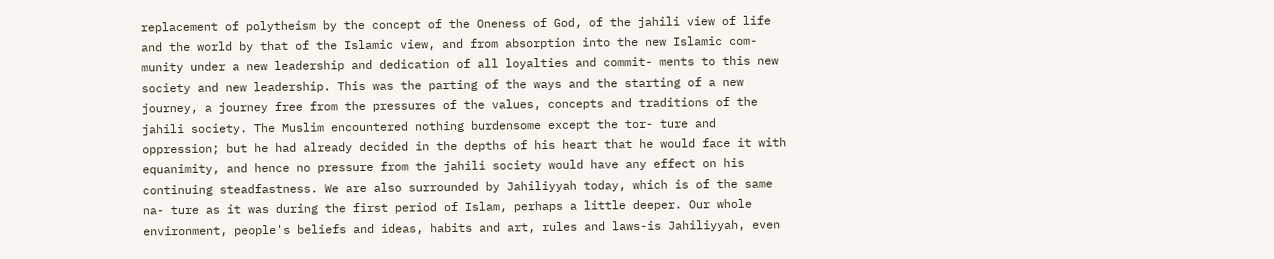replacement of polytheism by the concept of the Oneness of God, of the jahili view of life and the world by that of the Islamic view, and from absorption into the new Islamic com- munity under a new leadership and dedication of all loyalties and commit- ments to this new society and new leadership. This was the parting of the ways and the starting of a new journey, a journey free from the pressures of the values, concepts and traditions of the jahili society. The Muslim encountered nothing burdensome except the tor- ture and oppression; but he had already decided in the depths of his heart that he would face it with equanimity, and hence no pressure from the jahili society would have any effect on his continuing steadfastness. We are also surrounded by Jahiliyyah today, which is of the same na- ture as it was during the first period of Islam, perhaps a little deeper. Our whole environment, people's beliefs and ideas, habits and art, rules and laws-is Jahiliyyah, even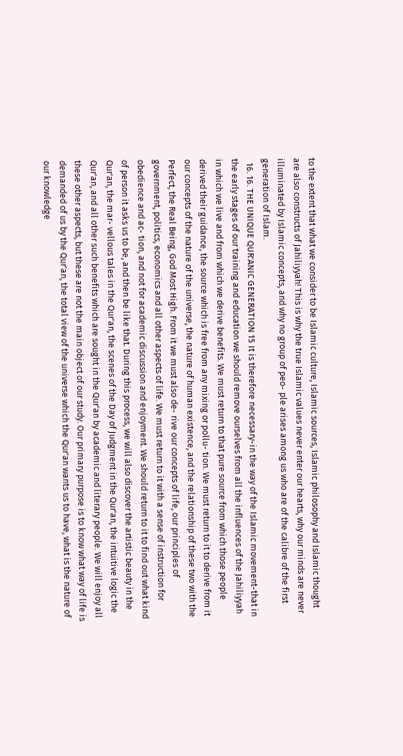to the extent that what we consider to be Islamic culture, Islamic sources, Islamic philosophy and Islamic thought are also constructs of Jahiliyyah! This is why the true Islamic values never enter our hearts, why our minds are never illuminated by Islamic concepts, and why no group of peo- ple arises among us who are of the calibre of the first generation of Islam.
  16. 16. THE UNIQUE QUR'ANIC GENERATION 15 It is therefore necessary-in the way of the Islamic movement-that in the early stages of our training and education we should remove ourselves from all the influences of the Jahiliyyah in which we live and from which we derive benefits. We must return to that pure source from which those people derived their guidance, the source which is free from any mixing or pollu- tion. We must return to it to derive from it our concepts of the nature of the universe, the nature of human existence, and the relationship of these two with the Perfect, the Real Being, God Most High. From it we must also de- rive our concepts of life, our principles of government, politics, economics and all other aspects of life. We must return to it with a sense of instruction for obedience and ac- tion, and not for academic discussion and enjoyment. We should return to it to find out what kind of person it asks us to be, and then be like that. During this process, we will also discover the artistic beauty in the Qur'an, the mar- vellous tales in the Qur'an, the scenes of the Day of Judgment in the Qur'an, the intuitive logic the Qur'an, and all other such benefits which are sought in the Qur'an by academic and literary people. We will enjoy all these other aspects, but these are not the main object of our study. Our primary purpose is to know what way of life is demanded of us by the Qur'an, the total view of the universe which the Qur'an wants us to have, what is the nature of our knowledge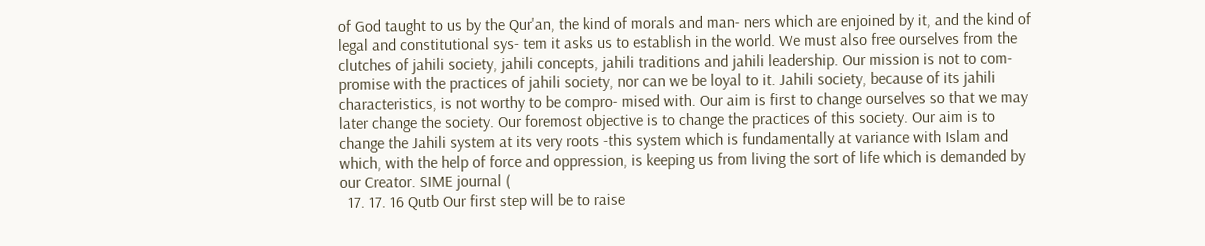of God taught to us by the Qur'an, the kind of morals and man- ners which are enjoined by it, and the kind of legal and constitutional sys- tem it asks us to establish in the world. We must also free ourselves from the clutches of jahili society, jahili concepts, jahili traditions and jahili leadership. Our mission is not to com- promise with the practices of jahili society, nor can we be loyal to it. Jahili society, because of its jahili characteristics, is not worthy to be compro- mised with. Our aim is first to change ourselves so that we may later change the society. Our foremost objective is to change the practices of this society. Our aim is to change the Jahili system at its very roots -this system which is fundamentally at variance with Islam and which, with the help of force and oppression, is keeping us from living the sort of life which is demanded by our Creator. SIME journal (
  17. 17. 16 Qutb Our first step will be to raise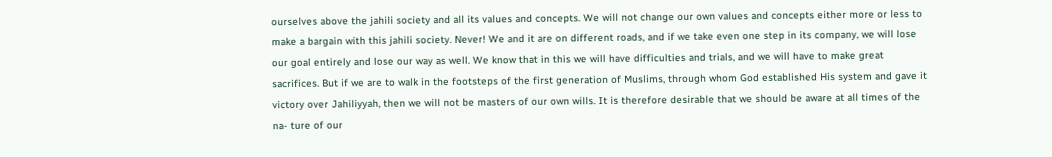ourselves above the jahili society and all its values and concepts. We will not change our own values and concepts either more or less to make a bargain with this jahili society. Never! We and it are on different roads, and if we take even one step in its company, we will lose our goal entirely and lose our way as well. We know that in this we will have difficulties and trials, and we will have to make great sacrifices. But if we are to walk in the footsteps of the first generation of Muslims, through whom God established His system and gave it victory over Jahiliyyah, then we will not be masters of our own wills. It is therefore desirable that we should be aware at all times of the na- ture of our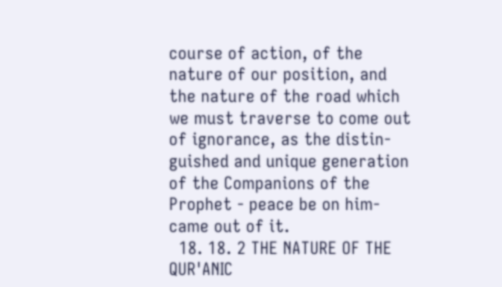course of action, of the nature of our position, and the nature of the road which we must traverse to come out of ignorance, as the distin- guished and unique generation of the Companions of the Prophet - peace be on him-came out of it.
  18. 18. 2 THE NATURE OF THE QUR'ANIC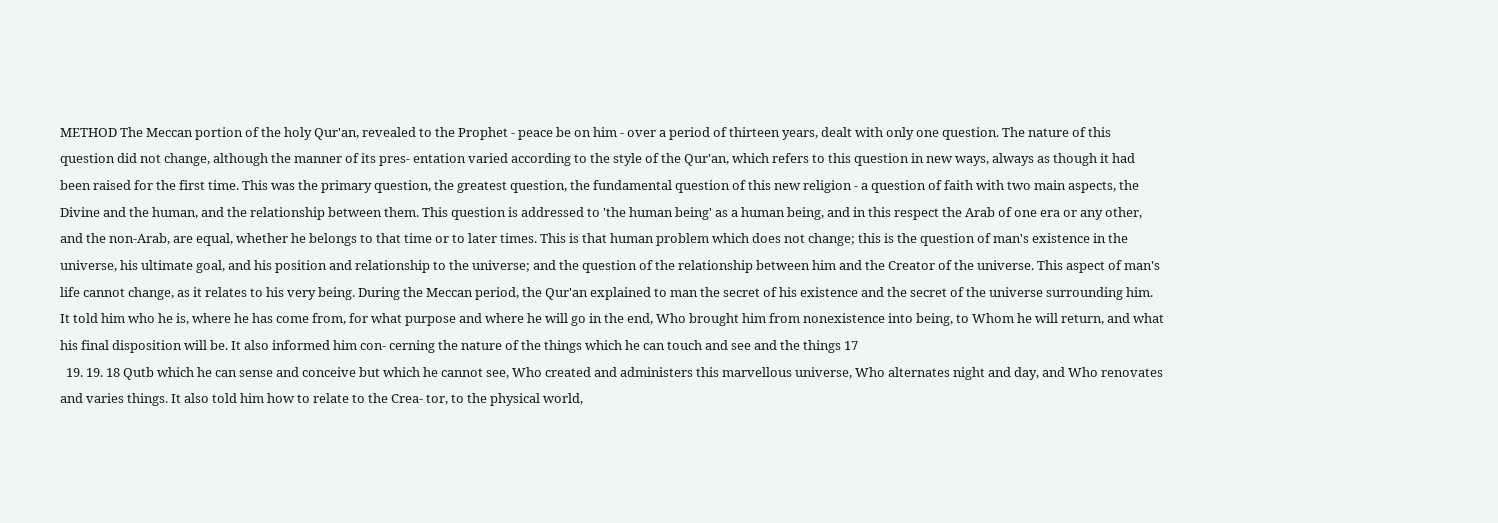METHOD The Meccan portion of the holy Qur'an, revealed to the Prophet - peace be on him - over a period of thirteen years, dealt with only one question. The nature of this question did not change, although the manner of its pres- entation varied according to the style of the Qur'an, which refers to this question in new ways, always as though it had been raised for the first time. This was the primary question, the greatest question, the fundamental question of this new religion - a question of faith with two main aspects, the Divine and the human, and the relationship between them. This question is addressed to 'the human being' as a human being, and in this respect the Arab of one era or any other, and the non-Arab, are equal, whether he belongs to that time or to later times. This is that human problem which does not change; this is the question of man's existence in the universe, his ultimate goal, and his position and relationship to the universe; and the question of the relationship between him and the Creator of the universe. This aspect of man's life cannot change, as it relates to his very being. During the Meccan period, the Qur'an explained to man the secret of his existence and the secret of the universe surrounding him. It told him who he is, where he has come from, for what purpose and where he will go in the end, Who brought him from nonexistence into being, to Whom he will return, and what his final disposition will be. It also informed him con- cerning the nature of the things which he can touch and see and the things 17
  19. 19. 18 Qutb which he can sense and conceive but which he cannot see, Who created and administers this marvellous universe, Who alternates night and day, and Who renovates and varies things. It also told him how to relate to the Crea- tor, to the physical world,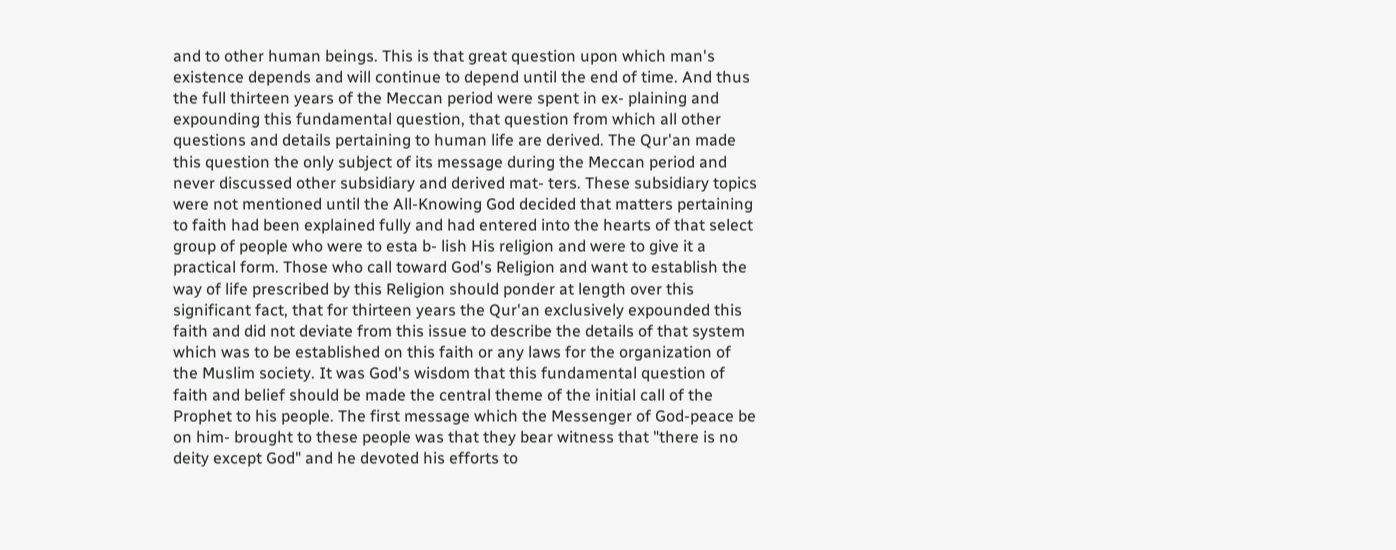and to other human beings. This is that great question upon which man's existence depends and will continue to depend until the end of time. And thus the full thirteen years of the Meccan period were spent in ex- plaining and expounding this fundamental question, that question from which all other questions and details pertaining to human life are derived. The Qur'an made this question the only subject of its message during the Meccan period and never discussed other subsidiary and derived mat- ters. These subsidiary topics were not mentioned until the All-Knowing God decided that matters pertaining to faith had been explained fully and had entered into the hearts of that select group of people who were to esta b- lish His religion and were to give it a practical form. Those who call toward God's Religion and want to establish the way of life prescribed by this Religion should ponder at length over this significant fact, that for thirteen years the Qur'an exclusively expounded this faith and did not deviate from this issue to describe the details of that system which was to be established on this faith or any laws for the organization of the Muslim society. It was God's wisdom that this fundamental question of faith and belief should be made the central theme of the initial call of the Prophet to his people. The first message which the Messenger of God-peace be on him- brought to these people was that they bear witness that "there is no deity except God" and he devoted his efforts to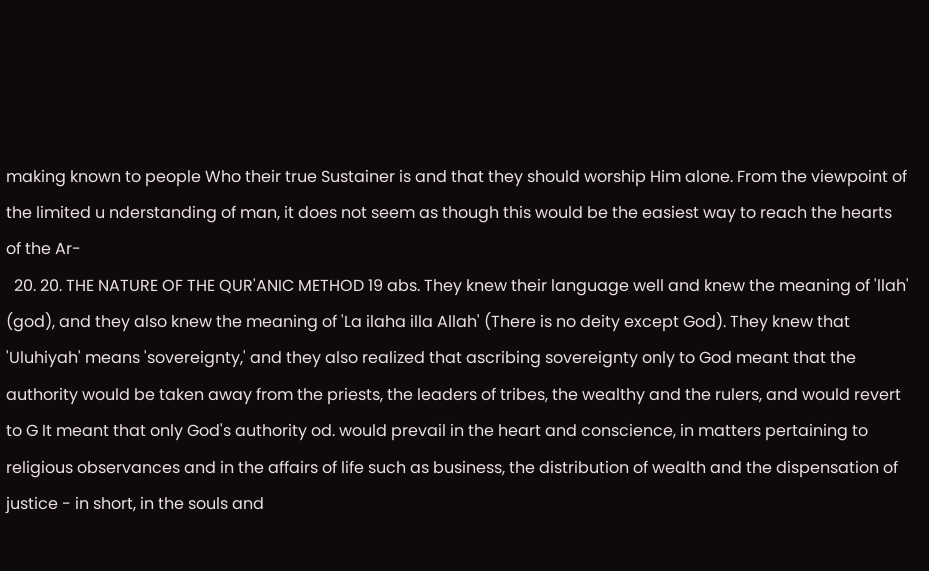making known to people Who their true Sustainer is and that they should worship Him alone. From the viewpoint of the limited u nderstanding of man, it does not seem as though this would be the easiest way to reach the hearts of the Ar-
  20. 20. THE NATURE OF THE QUR'ANIC METHOD 19 abs. They knew their language well and knew the meaning of 'llah' (god), and they also knew the meaning of 'La ilaha illa Allah' (There is no deity except God). They knew that 'Uluhiyah' means 'sovereignty,' and they also realized that ascribing sovereignty only to God meant that the authority would be taken away from the priests, the leaders of tribes, the wealthy and the rulers, and would revert to G It meant that only God's authority od. would prevail in the heart and conscience, in matters pertaining to religious observances and in the affairs of life such as business, the distribution of wealth and the dispensation of justice - in short, in the souls and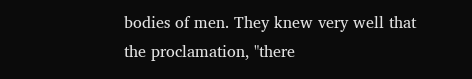bodies of men. They knew very well that the proclamation, "there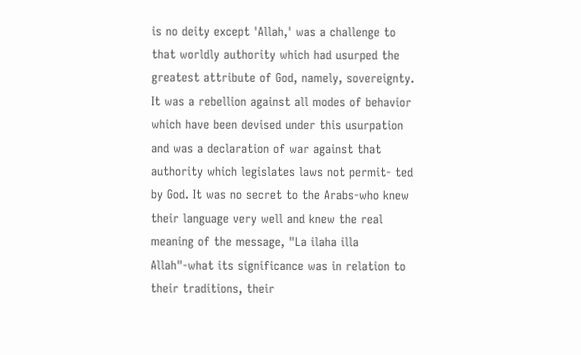is no deity except 'Allah,' was a challenge to that worldly authority which had usurped the greatest attribute of God, namely, sovereignty. It was a rebellion against all modes of behavior which have been devised under this usurpation and was a declaration of war against that authority which legislates laws not permit- ted by God. It was no secret to the Arabs-who knew their language very well and knew the real meaning of the message, "La ilaha illa Allah"-what its significance was in relation to their traditions, their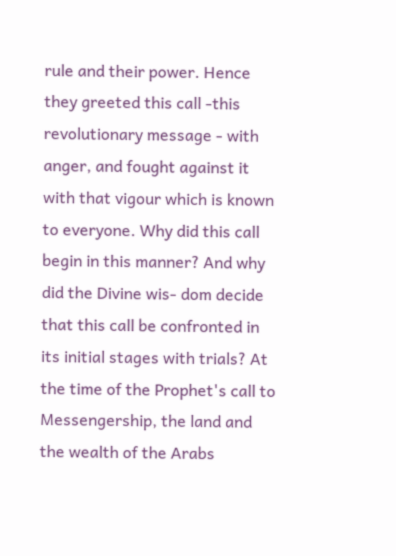rule and their power. Hence they greeted this call -this revolutionary message - with anger, and fought against it with that vigour which is known to everyone. Why did this call begin in this manner? And why did the Divine wis- dom decide that this call be confronted in its initial stages with trials? At the time of the Prophet's call to Messengership, the land and the wealth of the Arabs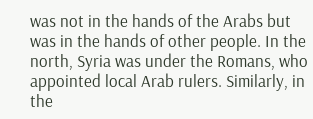was not in the hands of the Arabs but was in the hands of other people. In the north, Syria was under the Romans, who appointed local Arab rulers. Similarly, in the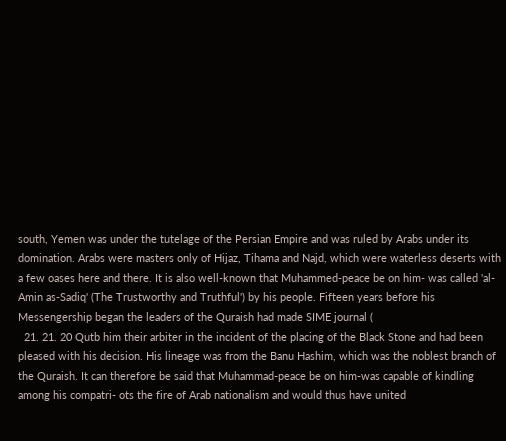south, Yemen was under the tutelage of the Persian Empire and was ruled by Arabs under its domination. Arabs were masters only of Hijaz, Tihama and Najd, which were waterless deserts with a few oases here and there. It is also well-known that Muhammed-peace be on him- was called 'al- Amin as-Sadiq' (The Trustworthy and Truthful') by his people. Fifteen years before his Messengership began the leaders of the Quraish had made SIME journal (
  21. 21. 20 Qutb him their arbiter in the incident of the placing of the Black Stone and had been pleased with his decision. His lineage was from the Banu Hashim, which was the noblest branch of the Quraish. It can therefore be said that Muhammad-peace be on him-was capable of kindling among his compatri- ots the fire of Arab nationalism and would thus have united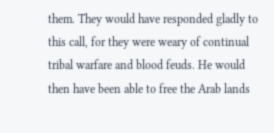them. They would have responded gladly to this call, for they were weary of continual tribal warfare and blood feuds. He would then have been able to free the Arab lands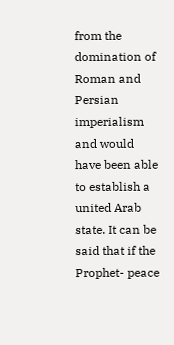from the domination of Roman and Persian imperialism and would have been able to establish a united Arab state. It can be said that if the Prophet- peace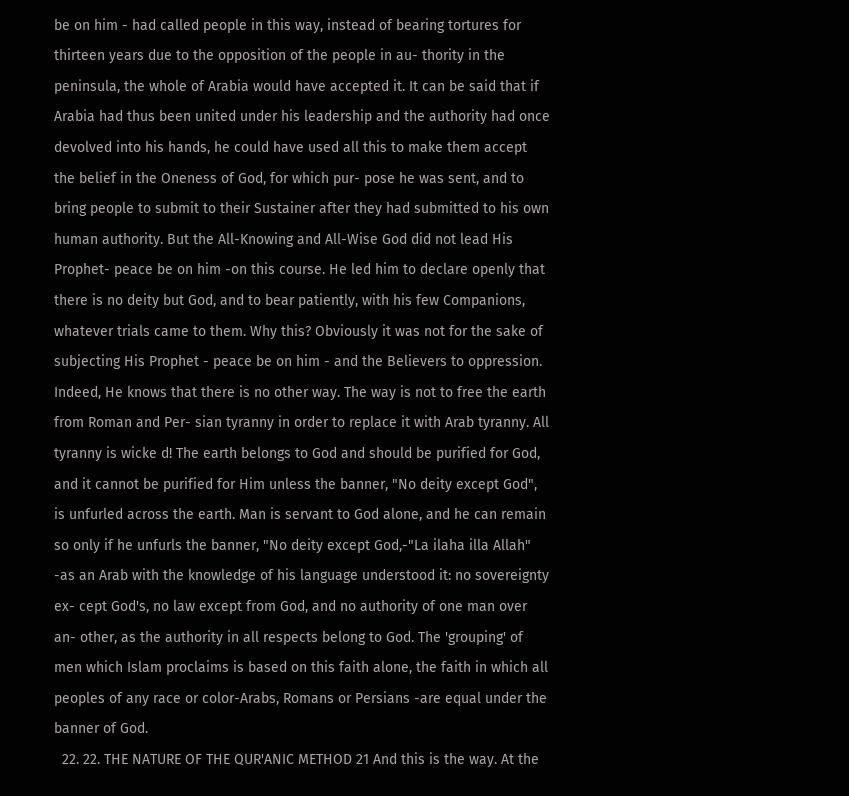be on him - had called people in this way, instead of bearing tortures for thirteen years due to the opposition of the people in au- thority in the peninsula, the whole of Arabia would have accepted it. It can be said that if Arabia had thus been united under his leadership and the authority had once devolved into his hands, he could have used all this to make them accept the belief in the Oneness of God, for which pur- pose he was sent, and to bring people to submit to their Sustainer after they had submitted to his own human authority. But the All-Knowing and All-Wise God did not lead His Prophet- peace be on him -on this course. He led him to declare openly that there is no deity but God, and to bear patiently, with his few Companions, whatever trials came to them. Why this? Obviously it was not for the sake of subjecting His Prophet - peace be on him - and the Believers to oppression. Indeed, He knows that there is no other way. The way is not to free the earth from Roman and Per- sian tyranny in order to replace it with Arab tyranny. All tyranny is wicke d! The earth belongs to God and should be purified for God, and it cannot be purified for Him unless the banner, "No deity except God", is unfurled across the earth. Man is servant to God alone, and he can remain so only if he unfurls the banner, "No deity except God,-"La ilaha illa Allah" -as an Arab with the knowledge of his language understood it: no sovereignty ex- cept God's, no law except from God, and no authority of one man over an- other, as the authority in all respects belong to God. The 'grouping' of men which Islam proclaims is based on this faith alone, the faith in which all peoples of any race or color-Arabs, Romans or Persians -are equal under the banner of God.
  22. 22. THE NATURE OF THE QUR'ANIC METHOD 21 And this is the way. At the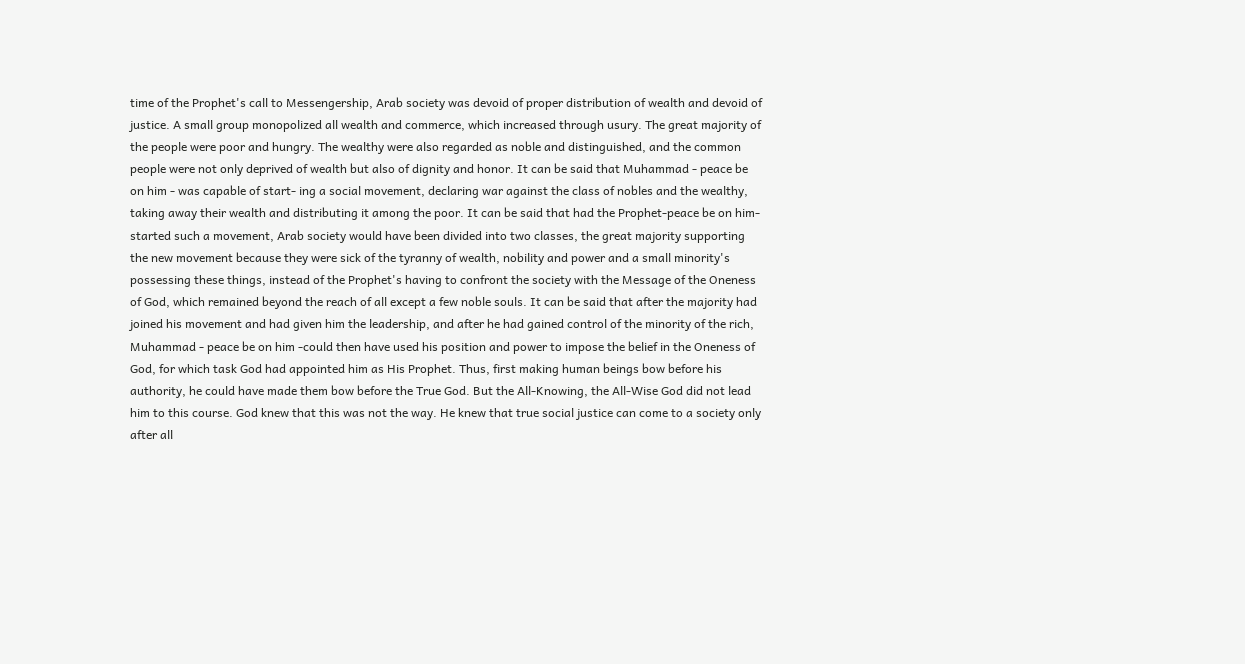time of the Prophet's call to Messengership, Arab society was devoid of proper distribution of wealth and devoid of justice. A small group monopolized all wealth and commerce, which increased through usury. The great majority of the people were poor and hungry. The wealthy were also regarded as noble and distinguished, and the common people were not only deprived of wealth but also of dignity and honor. It can be said that Muhammad - peace be on him - was capable of start- ing a social movement, declaring war against the class of nobles and the wealthy, taking away their wealth and distributing it among the poor. It can be said that had the Prophet-peace be on him- started such a movement, Arab society would have been divided into two classes, the great majority supporting the new movement because they were sick of the tyranny of wealth, nobility and power and a small minority's possessing these things, instead of the Prophet's having to confront the society with the Message of the Oneness of God, which remained beyond the reach of all except a few noble souls. It can be said that after the majority had joined his movement and had given him the leadership, and after he had gained control of the minority of the rich, Muhammad - peace be on him -could then have used his position and power to impose the belief in the Oneness of God, for which task God had appointed him as His Prophet. Thus, first making human beings bow before his authority, he could have made them bow before the True God. But the All-Knowing, the All-Wise God did not lead him to this course. God knew that this was not the way. He knew that true social justice can come to a society only after all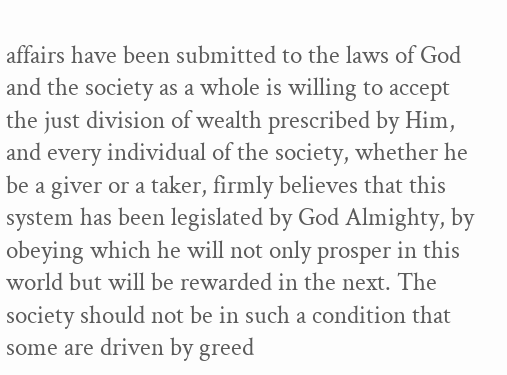affairs have been submitted to the laws of God and the society as a whole is willing to accept the just division of wealth prescribed by Him, and every individual of the society, whether he be a giver or a taker, firmly believes that this system has been legislated by God Almighty, by obeying which he will not only prosper in this world but will be rewarded in the next. The society should not be in such a condition that some are driven by greed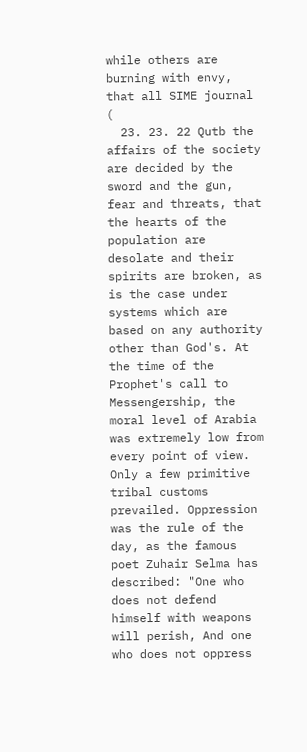while others are burning with envy, that all SIME journal (
  23. 23. 22 Qutb the affairs of the society are decided by the sword and the gun, fear and threats, that the hearts of the population are desolate and their spirits are broken, as is the case under systems which are based on any authority other than God's. At the time of the Prophet's call to Messengership, the moral level of Arabia was extremely low from every point of view. Only a few primitive tribal customs prevailed. Oppression was the rule of the day, as the famous poet Zuhair Selma has described: "One who does not defend himself with weapons will perish, And one who does not oppress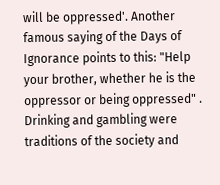will be oppressed'. Another famous saying of the Days of Ignorance points to this: "Help your brother, whether he is the oppressor or being oppressed" . Drinking and gambling were traditions of the society and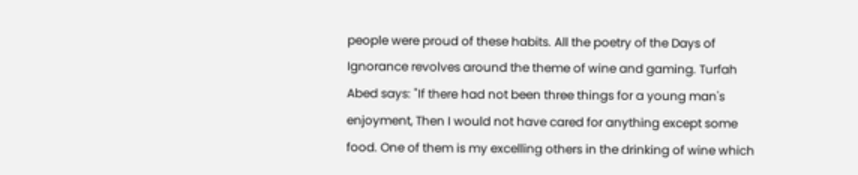people were proud of these habits. All the poetry of the Days of Ignorance revolves around the theme of wine and gaming. Turfah Abed says: "If there had not been three things for a young man's enjoyment, Then I would not have cared for anything except some food. One of them is my excelling others in the drinking of wine which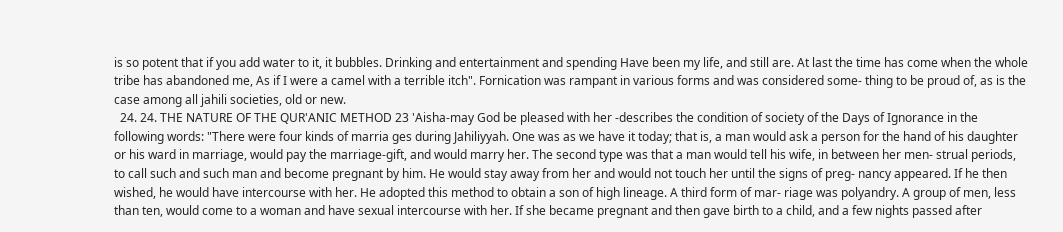is so potent that if you add water to it, it bubbles. Drinking and entertainment and spending Have been my life, and still are. At last the time has come when the whole tribe has abandoned me, As if I were a camel with a terrible itch". Fornication was rampant in various forms and was considered some- thing to be proud of, as is the case among all jahili societies, old or new.
  24. 24. THE NATURE OF THE QUR'ANIC METHOD 23 'Aisha-may God be pleased with her -describes the condition of society of the Days of Ignorance in the following words: "There were four kinds of marria ges during Jahiliyyah. One was as we have it today; that is, a man would ask a person for the hand of his daughter or his ward in marriage, would pay the marriage-gift, and would marry her. The second type was that a man would tell his wife, in between her men- strual periods, to call such and such man and become pregnant by him. He would stay away from her and would not touch her until the signs of preg- nancy appeared. If he then wished, he would have intercourse with her. He adopted this method to obtain a son of high lineage. A third form of mar- riage was polyandry. A group of men, less than ten, would come to a woman and have sexual intercourse with her. If she became pregnant and then gave birth to a child, and a few nights passed after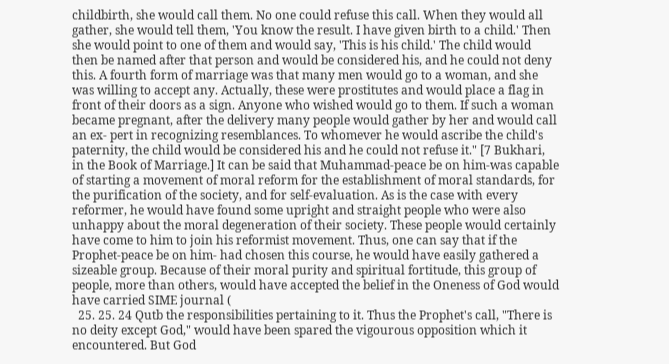childbirth, she would call them. No one could refuse this call. When they would all gather, she would tell them, 'You know the result. I have given birth to a child.' Then she would point to one of them and would say, 'This is his child.' The child would then be named after that person and would be considered his, and he could not deny this. A fourth form of marriage was that many men would go to a woman, and she was willing to accept any. Actually, these were prostitutes and would place a flag in front of their doors as a sign. Anyone who wished would go to them. If such a woman became pregnant, after the delivery many people would gather by her and would call an ex- pert in recognizing resemblances. To whomever he would ascribe the child's paternity, the child would be considered his and he could not refuse it." [7 Bukhari, in the Book of Marriage.] It can be said that Muhammad-peace be on him-was capable of starting a movement of moral reform for the establishment of moral standards, for the purification of the society, and for self-evaluation. As is the case with every reformer, he would have found some upright and straight people who were also unhappy about the moral degeneration of their society. These people would certainly have come to him to join his reformist movement. Thus, one can say that if the Prophet-peace be on him- had chosen this course, he would have easily gathered a sizeable group. Because of their moral purity and spiritual fortitude, this group of people, more than others, would have accepted the belief in the Oneness of God would have carried SIME journal (
  25. 25. 24 Qutb the responsibilities pertaining to it. Thus the Prophet's call, "There is no deity except God," would have been spared the vigourous opposition which it encountered. But God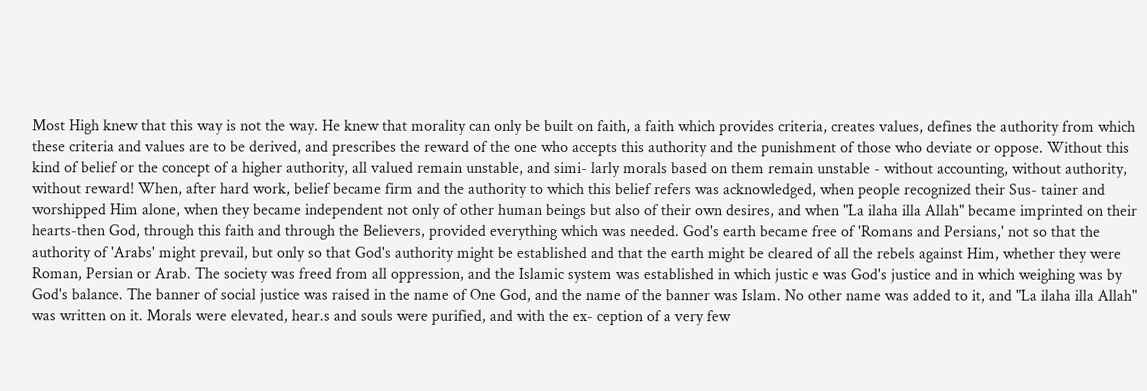Most High knew that this way is not the way. He knew that morality can only be built on faith, a faith which provides criteria, creates values, defines the authority from which these criteria and values are to be derived, and prescribes the reward of the one who accepts this authority and the punishment of those who deviate or oppose. Without this kind of belief or the concept of a higher authority, all valued remain unstable, and simi- larly morals based on them remain unstable - without accounting, without authority, without reward! When, after hard work, belief became firm and the authority to which this belief refers was acknowledged, when people recognized their Sus- tainer and worshipped Him alone, when they became independent not only of other human beings but also of their own desires, and when "La ilaha illa Allah" became imprinted on their hearts-then God, through this faith and through the Believers, provided everything which was needed. God's earth became free of 'Romans and Persians,' not so that the authority of 'Arabs' might prevail, but only so that God's authority might be established and that the earth might be cleared of all the rebels against Him, whether they were Roman, Persian or Arab. The society was freed from all oppression, and the Islamic system was established in which justic e was God's justice and in which weighing was by God's balance. The banner of social justice was raised in the name of One God, and the name of the banner was Islam. No other name was added to it, and "La ilaha illa Allah" was written on it. Morals were elevated, hear.s and souls were purified, and with the ex- ception of a very few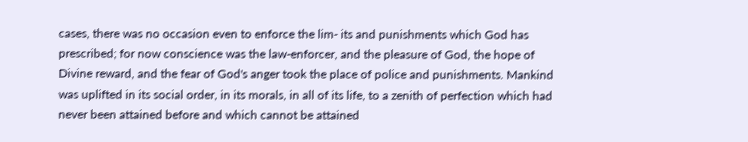cases, there was no occasion even to enforce the lim- its and punishments which God has prescribed; for now conscience was the law-enforcer, and the pleasure of God, the hope of Divine reward, and the fear of God's anger took the place of police and punishments. Mankind was uplifted in its social order, in its morals, in all of its life, to a zenith of perfection which had never been attained before and which cannot be attained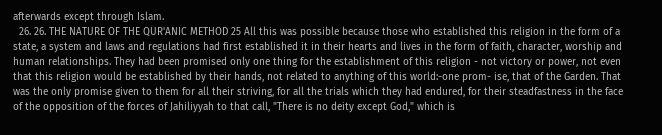afterwards except through Islam.
  26. 26. THE NATURE OF THE QUR'ANIC METHOD 25 All this was possible because those who established this religion in the form of a state, a system and laws and regulations had first established it in their hearts and lives in the form of faith, character, worship and human relationships. They had been promised only one thing for the establishment of this religion - not victory or power, not even that this religion would be established by their hands, not related to anything of this world:-one prom- ise, that of the Garden. That was the only promise given to them for all their striving, for all the trials which they had endured, for their steadfastness in the face of the opposition of the forces of Jahiliyyah to that call, "There is no deity except God," which is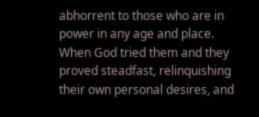abhorrent to those who are in power in any age and place. When God tried them and they proved steadfast, relinquishing their own personal desires, and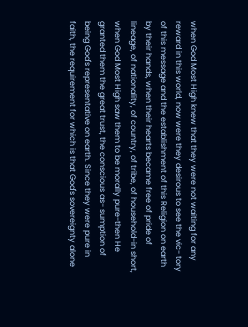when God Most High knew that they were not waiting for any reward in this world, now were they desirous to see the vic- tory of this message and the establishment of this Religion on earth by their hands, when their hearts became free of pride of lineage, of nationality, of country, of tribe, of household-in short, when God Most High saw them to be morally pure-then He granted them the great trust, the conscious as- sumption of being God's representative on earth. Since they were pure in faith, the requirement for which is that God's sovereignty alone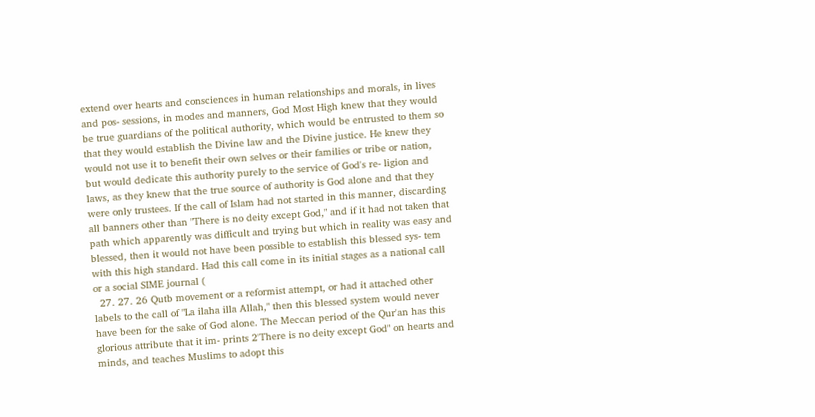extend over hearts and consciences in human relationships and morals, in lives and pos- sessions, in modes and manners, God Most High knew that they would be true guardians of the political authority, which would be entrusted to them so that they would establish the Divine law and the Divine justice. He knew they would not use it to benefit their own selves or their families or tribe or nation, but would dedicate this authority purely to the service of God's re- ligion and laws, as they knew that the true source of authority is God alone and that they were only trustees. If the call of Islam had not started in this manner, discarding all banners other than "There is no deity except God," and if it had not taken that path which apparently was difficult and trying but which in reality was easy and blessed, then it would not have been possible to establish this blessed sys- tem with this high standard. Had this call come in its initial stages as a national call or a social SIME journal (
  27. 27. 26 Qutb movement or a reformist attempt, or had it attached other labels to the call of "La ilaha illa Allah," then this blessed system would never have been for the sake of God alone. The Meccan period of the Qur'an has this glorious attribute that it im- prints 2'There is no deity except God" on hearts and minds, and teaches Muslims to adopt this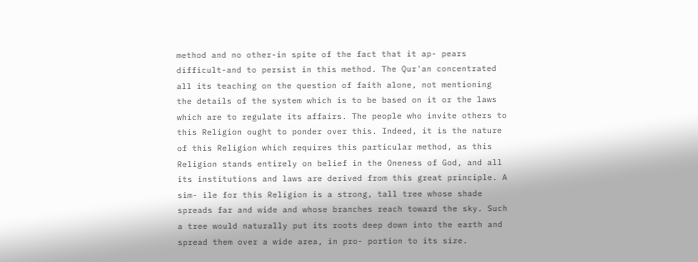method and no other-in spite of the fact that it ap- pears difficult-and to persist in this method. The Qur'an concentrated all its teaching on the question of faith alone, not mentioning the details of the system which is to be based on it or the laws which are to regulate its affairs. The people who invite others to this Religion ought to ponder over this. Indeed, it is the nature of this Religion which requires this particular method, as this Religion stands entirely on belief in the Oneness of God, and all its institutions and laws are derived from this great principle. A sim- ile for this Religion is a strong, tall tree whose shade spreads far and wide and whose branches reach toward the sky. Such a tree would naturally put its roots deep down into the earth and spread them over a wide area, in pro- portion to its size.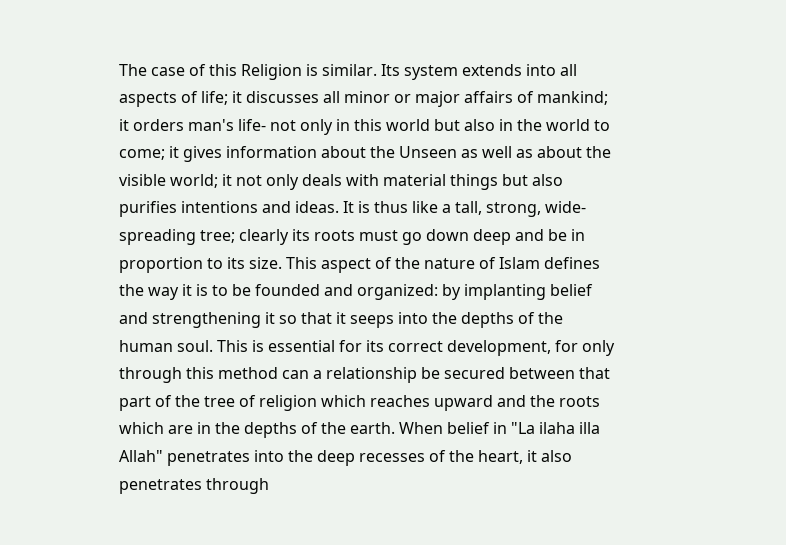The case of this Religion is similar. Its system extends into all aspects of life; it discusses all minor or major affairs of mankind; it orders man's life- not only in this world but also in the world to come; it gives information about the Unseen as well as about the visible world; it not only deals with material things but also purifies intentions and ideas. It is thus like a tall, strong, wide-spreading tree; clearly its roots must go down deep and be in proportion to its size. This aspect of the nature of Islam defines the way it is to be founded and organized: by implanting belief and strengthening it so that it seeps into the depths of the human soul. This is essential for its correct development, for only through this method can a relationship be secured between that part of the tree of religion which reaches upward and the roots which are in the depths of the earth. When belief in "La ilaha illa Allah" penetrates into the deep recesses of the heart, it also penetrates through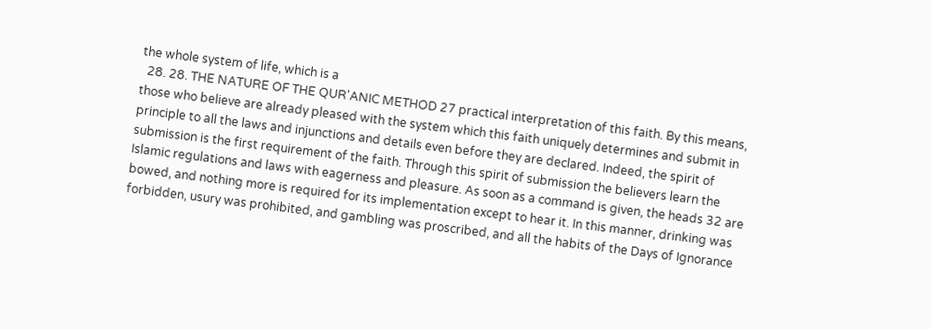the whole system of life, which is a
  28. 28. THE NATURE OF THE QUR'ANIC METHOD 27 practical interpretation of this faith. By this means, those who believe are already pleased with the system which this faith uniquely determines and submit in principle to all the laws and injunctions and details even before they are declared. Indeed, the spirit of submission is the first requirement of the faith. Through this spirit of submission the believers learn the Islamic regulations and laws with eagerness and pleasure. As soon as a command is given, the heads 32 are bowed, and nothing more is required for its implementation except to hear it. In this manner, drinking was forbidden, usury was prohibited, and gambling was proscribed, and all the habits of the Days of Ignorance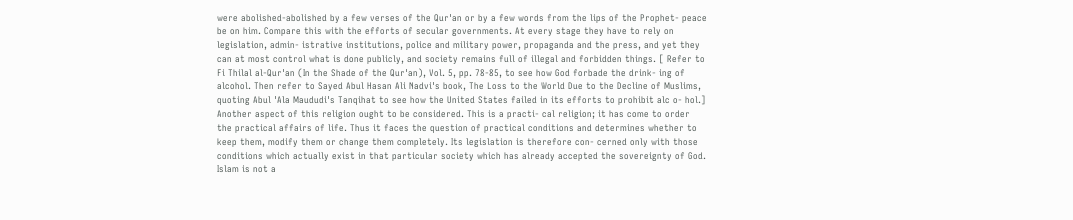were abolished-abolished by a few verses of the Qur'an or by a few words from the lips of the Prophet- peace be on him. Compare this with the efforts of secular governments. At every stage they have to rely on legislation, admin- istrative institutions, police and military power, propaganda and the press, and yet they can at most control what is done publicly, and society remains full of illegal and forbidden things. [ Refer to Fi Thilal al-Qur'an (In the Shade of the Qur'an), Vol. 5, pp. 78-85, to see how God forbade the drink- ing of alcohol. Then refer to Sayed Abul Hasan Ali Nadvi's book, The Loss to the World Due to the Decline of Muslims, quoting Abul 'Ala Maududi's Tanqihat to see how the United States failed in its efforts to prohibit alc o- hol.] Another aspect of this religion ought to be considered. This is a practi- cal religion; it has come to order the practical affairs of life. Thus it faces the question of practical conditions and determines whether to keep them, modify them or change them completely. Its legislation is therefore con- cerned only with those conditions which actually exist in that particular society which has already accepted the sovereignty of God. Islam is not a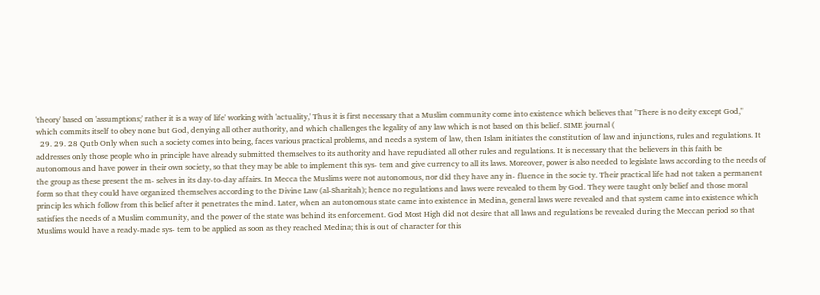'theory' based on 'assumptions;' rather it is a way of life' working with 'actuality,' Thus it is first necessary that a Muslim community come into existence which believes that "There is no deity except God," which commits itself to obey none but God, denying all other authority, and which challenges the legality of any law which is not based on this belief. SIME journal (
  29. 29. 28 Qutb Only when such a society comes into being, faces various practical problems, and needs a system of law, then Islam initiates the constitution of law and injunctions, rules and regulations. It addresses only those people who in principle have already submitted themselves to its authority and have repudiated all other rules and regulations. It is necessary that the believers in this faith be autonomous and have power in their own society, so that they may be able to implement this sys- tem and give currency to all its laws. Moreover, power is also needed to legislate laws according to the needs of the group as these present the m- selves in its day-to-day affairs. In Mecca the Muslims were not autonomous, nor did they have any in- fluence in the socie ty. Their practical life had not taken a permanent form so that they could have organized themselves according to the Divine Law (al-Sharitah); hence no regulations and laws were revealed to them by God. They were taught only belief and those moral princip les which follow from this belief after it penetrates the mind. Later, when an autonomous state came into existence in Medina, general laws were revealed and that system came into existence which satisfies the needs of a Muslim community, and the power of the state was behind its enforcement. God Most High did not desire that all laws and regulations be revealed during the Meccan period so that Muslims would have a ready-made sys- tem to be applied as soon as they reached Medina; this is out of character for this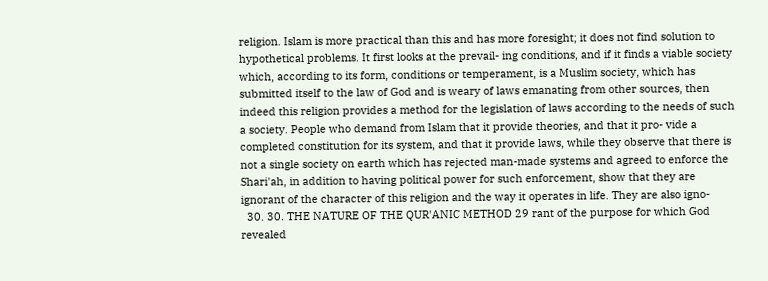religion. Islam is more practical than this and has more foresight; it does not find solution to hypothetical problems. It first looks at the prevail- ing conditions, and if it finds a viable society which, according to its form, conditions or temperament, is a Muslim society, which has submitted itself to the law of God and is weary of laws emanating from other sources, then indeed this religion provides a method for the legislation of laws according to the needs of such a society. People who demand from Islam that it provide theories, and that it pro- vide a completed constitution for its system, and that it provide laws, while they observe that there is not a single society on earth which has rejected man-made systems and agreed to enforce the Shari'ah, in addition to having political power for such enforcement, show that they are ignorant of the character of this religion and the way it operates in life. They are also igno-
  30. 30. THE NATURE OF THE QUR'ANIC METHOD 29 rant of the purpose for which God revealed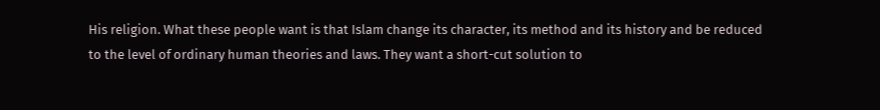His religion. What these people want is that Islam change its character, its method and its history and be reduced to the level of ordinary human theories and laws. They want a short-cut solution to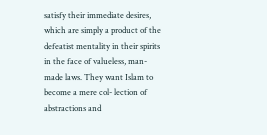satisfy their immediate desires, which are simply a product of the defeatist mentality in their spirits in the face of valueless, man-made laws. They want Islam to become a mere col- lection of abstractions and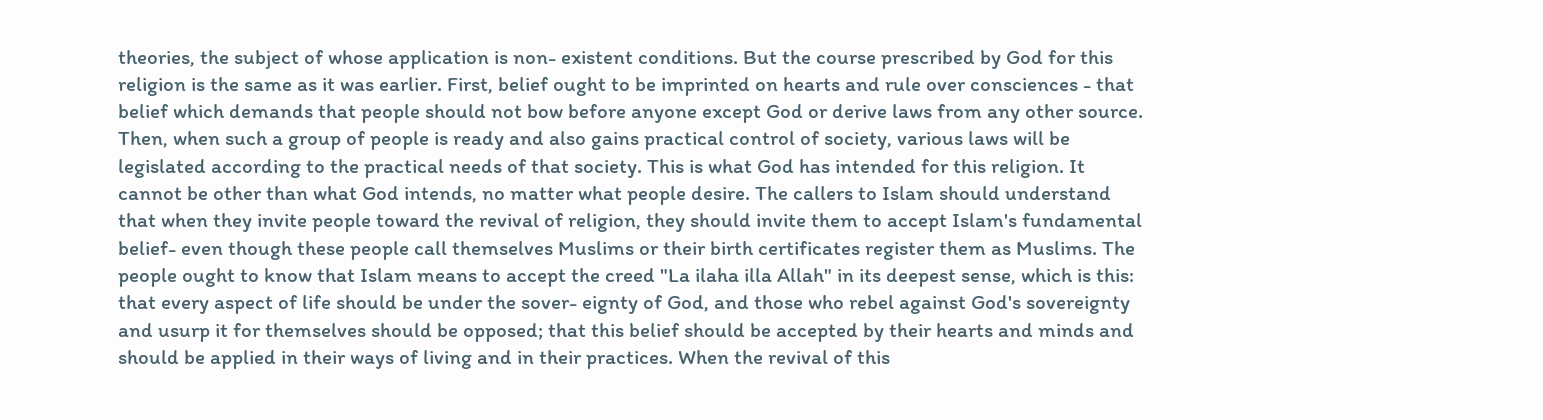theories, the subject of whose application is non- existent conditions. But the course prescribed by God for this religion is the same as it was earlier. First, belief ought to be imprinted on hearts and rule over consciences - that belief which demands that people should not bow before anyone except God or derive laws from any other source. Then, when such a group of people is ready and also gains practical control of society, various laws will be legislated according to the practical needs of that society. This is what God has intended for this religion. It cannot be other than what God intends, no matter what people desire. The callers to Islam should understand that when they invite people toward the revival of religion, they should invite them to accept Islam's fundamental belief- even though these people call themselves Muslims or their birth certificates register them as Muslims. The people ought to know that Islam means to accept the creed "La ilaha illa Allah" in its deepest sense, which is this: that every aspect of life should be under the sover- eignty of God, and those who rebel against God's sovereignty and usurp it for themselves should be opposed; that this belief should be accepted by their hearts and minds and should be applied in their ways of living and in their practices. When the revival of this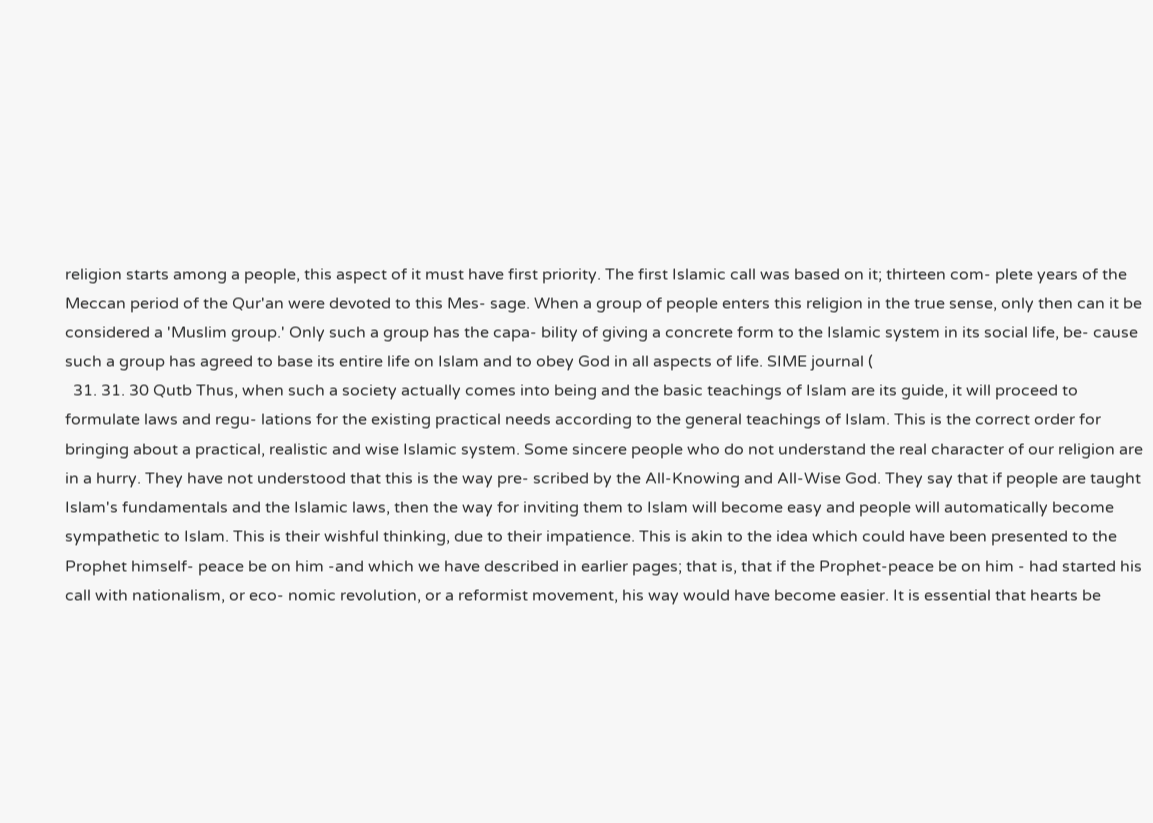religion starts among a people, this aspect of it must have first priority. The first Islamic call was based on it; thirteen com- plete years of the Meccan period of the Qur'an were devoted to this Mes- sage. When a group of people enters this religion in the true sense, only then can it be considered a 'Muslim group.' Only such a group has the capa- bility of giving a concrete form to the Islamic system in its social life, be- cause such a group has agreed to base its entire life on Islam and to obey God in all aspects of life. SIME journal (
  31. 31. 30 Qutb Thus, when such a society actually comes into being and the basic teachings of Islam are its guide, it will proceed to formulate laws and regu- lations for the existing practical needs according to the general teachings of Islam. This is the correct order for bringing about a practical, realistic and wise Islamic system. Some sincere people who do not understand the real character of our religion are in a hurry. They have not understood that this is the way pre- scribed by the All-Knowing and All-Wise God. They say that if people are taught Islam's fundamentals and the Islamic laws, then the way for inviting them to Islam will become easy and people will automatically become sympathetic to Islam. This is their wishful thinking, due to their impatience. This is akin to the idea which could have been presented to the Prophet himself- peace be on him -and which we have described in earlier pages; that is, that if the Prophet-peace be on him - had started his call with nationalism, or eco- nomic revolution, or a reformist movement, his way would have become easier. It is essential that hearts be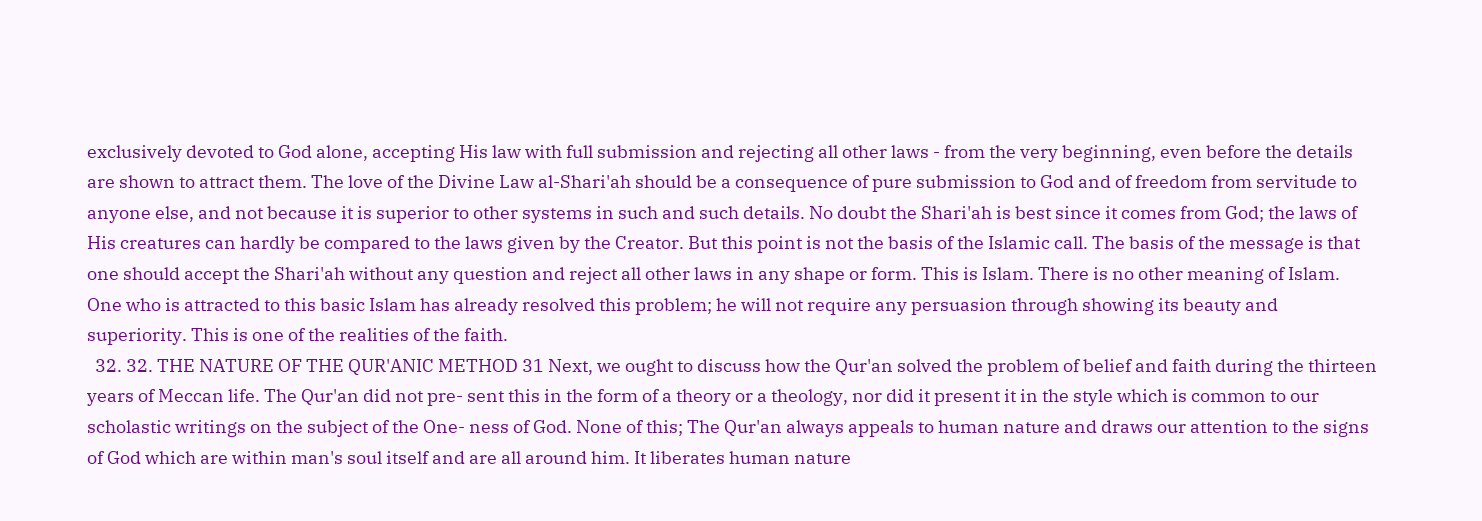exclusively devoted to God alone, accepting His law with full submission and rejecting all other laws - from the very beginning, even before the details are shown to attract them. The love of the Divine Law al-Shari'ah should be a consequence of pure submission to God and of freedom from servitude to anyone else, and not because it is superior to other systems in such and such details. No doubt the Shari'ah is best since it comes from God; the laws of His creatures can hardly be compared to the laws given by the Creator. But this point is not the basis of the Islamic call. The basis of the message is that one should accept the Shari'ah without any question and reject all other laws in any shape or form. This is Islam. There is no other meaning of Islam. One who is attracted to this basic Islam has already resolved this problem; he will not require any persuasion through showing its beauty and superiority. This is one of the realities of the faith.
  32. 32. THE NATURE OF THE QUR'ANIC METHOD 31 Next, we ought to discuss how the Qur'an solved the problem of belief and faith during the thirteen years of Meccan life. The Qur'an did not pre- sent this in the form of a theory or a theology, nor did it present it in the style which is common to our scholastic writings on the subject of the One- ness of God. None of this; The Qur'an always appeals to human nature and draws our attention to the signs of God which are within man's soul itself and are all around him. It liberates human nature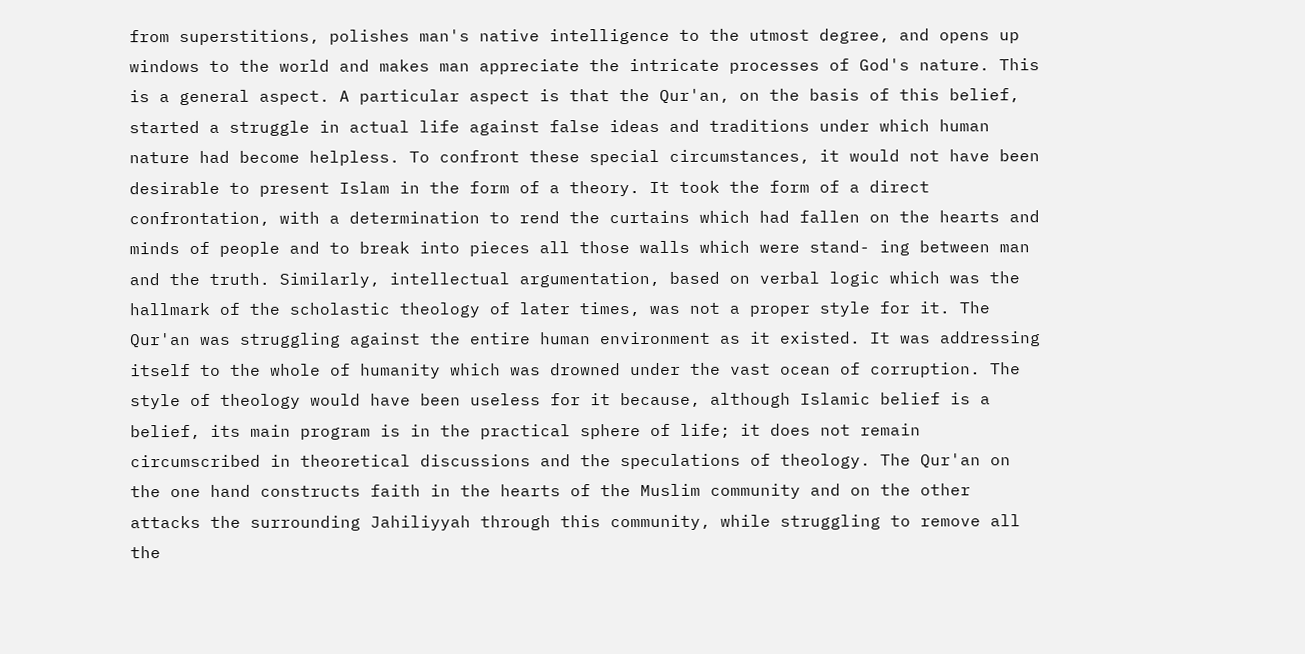from superstitions, polishes man's native intelligence to the utmost degree, and opens up windows to the world and makes man appreciate the intricate processes of God's nature. This is a general aspect. A particular aspect is that the Qur'an, on the basis of this belief, started a struggle in actual life against false ideas and traditions under which human nature had become helpless. To confront these special circumstances, it would not have been desirable to present Islam in the form of a theory. It took the form of a direct confrontation, with a determination to rend the curtains which had fallen on the hearts and minds of people and to break into pieces all those walls which were stand- ing between man and the truth. Similarly, intellectual argumentation, based on verbal logic which was the hallmark of the scholastic theology of later times, was not a proper style for it. The Qur'an was struggling against the entire human environment as it existed. It was addressing itself to the whole of humanity which was drowned under the vast ocean of corruption. The style of theology would have been useless for it because, although Islamic belief is a belief, its main program is in the practical sphere of life; it does not remain circumscribed in theoretical discussions and the speculations of theology. The Qur'an on the one hand constructs faith in the hearts of the Muslim community and on the other attacks the surrounding Jahiliyyah through this community, while struggling to remove all the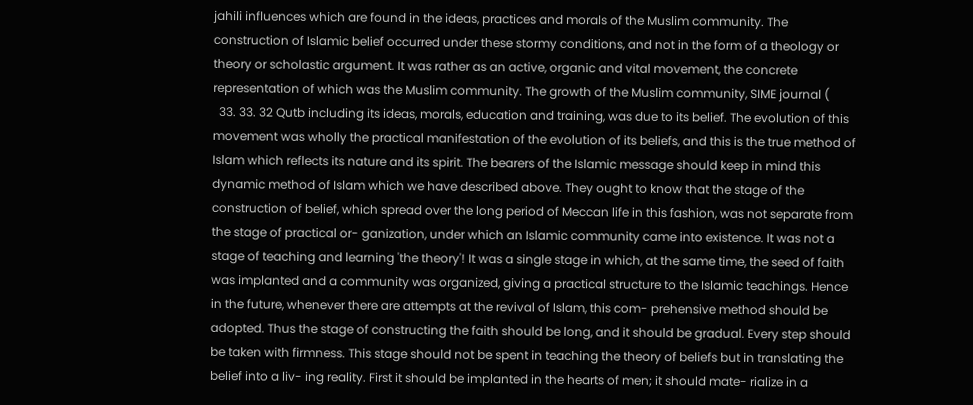jahili influences which are found in the ideas, practices and morals of the Muslim community. The construction of Islamic belief occurred under these stormy conditions, and not in the form of a theology or theory or scholastic argument. It was rather as an active, organic and vital movement, the concrete representation of which was the Muslim community. The growth of the Muslim community, SIME journal (
  33. 33. 32 Qutb including its ideas, morals, education and training, was due to its belief. The evolution of this movement was wholly the practical manifestation of the evolution of its beliefs, and this is the true method of Islam which reflects its nature and its spirit. The bearers of the Islamic message should keep in mind this dynamic method of Islam which we have described above. They ought to know that the stage of the construction of belief, which spread over the long period of Meccan life in this fashion, was not separate from the stage of practical or- ganization, under which an Islamic community came into existence. It was not a stage of teaching and learning 'the theory'! It was a single stage in which, at the same time, the seed of faith was implanted and a community was organized, giving a practical structure to the Islamic teachings. Hence in the future, whenever there are attempts at the revival of Islam, this com- prehensive method should be adopted. Thus the stage of constructing the faith should be long, and it should be gradual. Every step should be taken with firmness. This stage should not be spent in teaching the theory of beliefs but in translating the belief into a liv- ing reality. First it should be implanted in the hearts of men; it should mate- rialize in a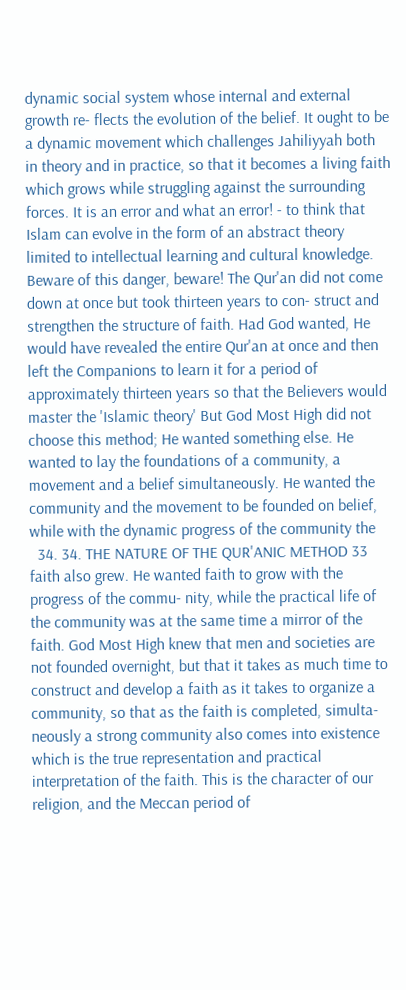dynamic social system whose internal and external growth re- flects the evolution of the belief. It ought to be a dynamic movement which challenges Jahiliyyah both in theory and in practice, so that it becomes a living faith which grows while struggling against the surrounding forces. It is an error and what an error! - to think that Islam can evolve in the form of an abstract theory limited to intellectual learning and cultural knowledge. Beware of this danger, beware! The Qur'an did not come down at once but took thirteen years to con- struct and strengthen the structure of faith. Had God wanted, He would have revealed the entire Qur'an at once and then left the Companions to learn it for a period of approximately thirteen years so that the Believers would master the 'Islamic theory' But God Most High did not choose this method; He wanted something else. He wanted to lay the foundations of a community, a movement and a belief simultaneously. He wanted the community and the movement to be founded on belief, while with the dynamic progress of the community the
  34. 34. THE NATURE OF THE QUR'ANIC METHOD 33 faith also grew. He wanted faith to grow with the progress of the commu- nity, while the practical life of the community was at the same time a mirror of the faith. God Most High knew that men and societies are not founded overnight, but that it takes as much time to construct and develop a faith as it takes to organize a community, so that as the faith is completed, simulta- neously a strong community also comes into existence which is the true representation and practical interpretation of the faith. This is the character of our religion, and the Meccan period of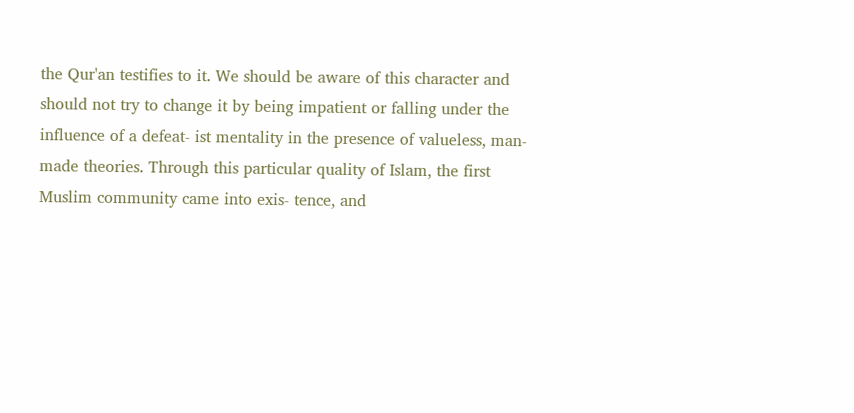the Qur'an testifies to it. We should be aware of this character and should not try to change it by being impatient or falling under the influence of a defeat- ist mentality in the presence of valueless, man-made theories. Through this particular quality of Islam, the first Muslim community came into exis- tence, and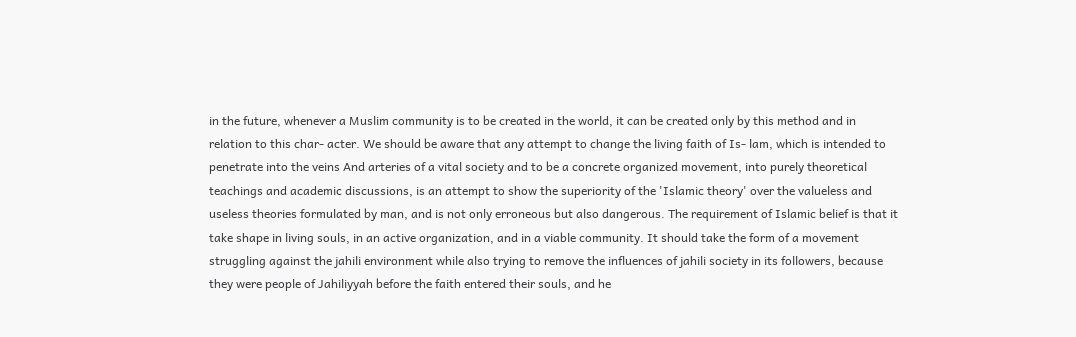in the future, whenever a Muslim community is to be created in the world, it can be created only by this method and in relation to this char- acter. We should be aware that any attempt to change the living faith of Is- lam, which is intended to penetrate into the veins And arteries of a vital society and to be a concrete organized movement, into purely theoretical teachings and academic discussions, is an attempt to show the superiority of the 'Islamic theory' over the valueless and useless theories formulated by man, and is not only erroneous but also dangerous. The requirement of Islamic belief is that it take shape in living souls, in an active organization, and in a viable community. It should take the form of a movement struggling against the jahili environment while also trying to remove the influences of jahili society in its followers, because they were people of Jahiliyyah before the faith entered their souls, and he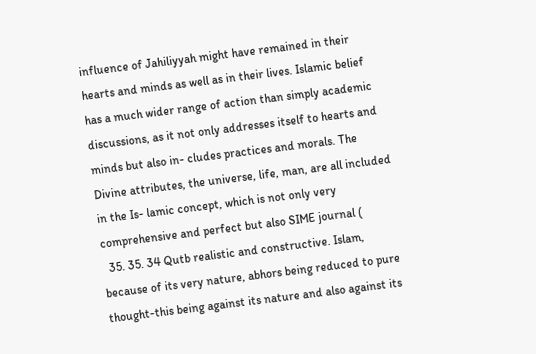influence of Jahiliyyah might have remained in their hearts and minds as well as in their lives. Islamic belief has a much wider range of action than simply academic discussions, as it not only addresses itself to hearts and minds but also in- cludes practices and morals. The Divine attributes, the universe, life, man, are all included in the Is- lamic concept, which is not only very comprehensive and perfect but also SIME journal (
  35. 35. 34 Qutb realistic and constructive. Islam, because of its very nature, abhors being reduced to pure thought-this being against its nature and also against its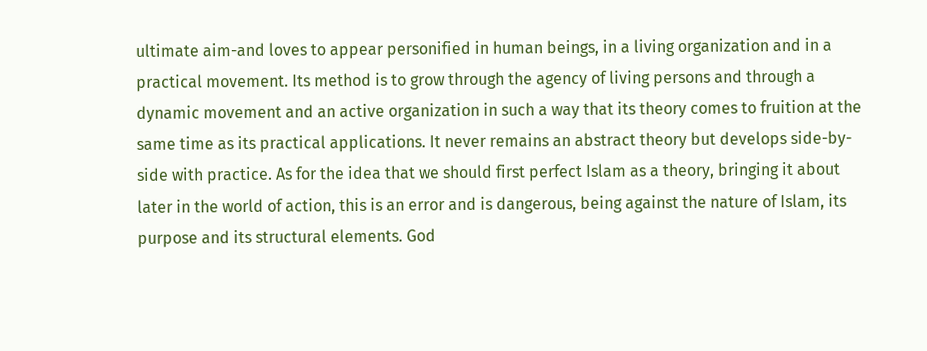ultimate aim-and loves to appear personified in human beings, in a living organization and in a practical movement. Its method is to grow through the agency of living persons and through a dynamic movement and an active organization in such a way that its theory comes to fruition at the same time as its practical applications. It never remains an abstract theory but develops side-by-side with practice. As for the idea that we should first perfect Islam as a theory, bringing it about later in the world of action, this is an error and is dangerous, being against the nature of Islam, its purpose and its structural elements. God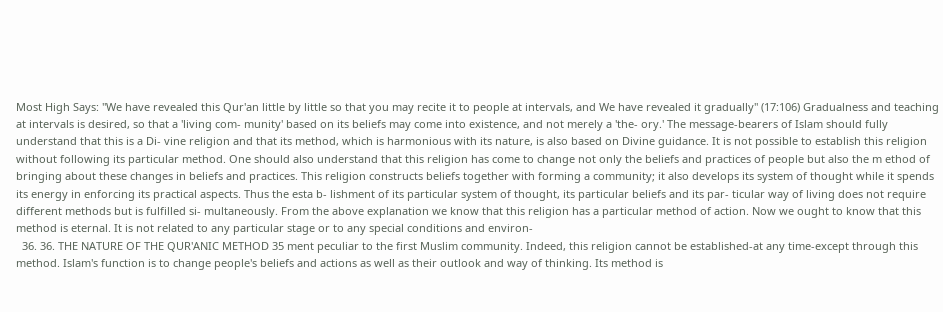Most High Says: "We have revealed this Qur'an little by little so that you may recite it to people at intervals, and We have revealed it gradually" (17:106) Gradualness and teaching at intervals is desired, so that a 'living com- munity' based on its beliefs may come into existence, and not merely a 'the- ory.' The message-bearers of Islam should fully understand that this is a Di- vine religion and that its method, which is harmonious with its nature, is also based on Divine guidance. It is not possible to establish this religion without following its particular method. One should also understand that this religion has come to change not only the beliefs and practices of people but also the m ethod of bringing about these changes in beliefs and practices. This religion constructs beliefs together with forming a community; it also develops its system of thought while it spends its energy in enforcing its practical aspects. Thus the esta b- lishment of its particular system of thought, its particular beliefs and its par- ticular way of living does not require different methods but is fulfilled si- multaneously. From the above explanation we know that this religion has a particular method of action. Now we ought to know that this method is eternal. It is not related to any particular stage or to any special conditions and environ-
  36. 36. THE NATURE OF THE QUR'ANIC METHOD 35 ment peculiar to the first Muslim community. Indeed, this religion cannot be established-at any time-except through this method. Islam's function is to change people's beliefs and actions as well as their outlook and way of thinking. Its method is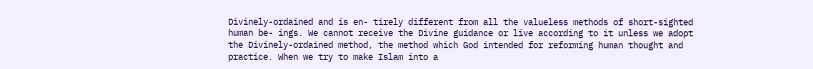Divinely-ordained and is en- tirely different from all the valueless methods of short-sighted human be- ings. We cannot receive the Divine guidance or live according to it unless we adopt the Divinely-ordained method, the method which God intended for reforming human thought and practice. When we try to make Islam into a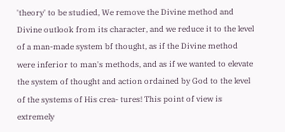'theory' to be studied, We remove the Divine method and Divine outlook from its character, and we reduce it to the level of a man-made system bf thought, as if the Divine method were inferior to man's methods, and as if we wanted to elevate the system of thought and action ordained by God to the level of the systems of His crea- tures! This point of view is extremely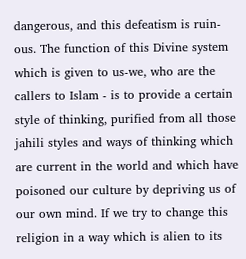dangerous, and this defeatism is ruin- ous. The function of this Divine system which is given to us-we, who are the callers to Islam - is to provide a certain style of thinking, purified from all those jahili styles and ways of thinking which are current in the world and which have poisoned our culture by depriving us of our own mind. If we try to change this religion in a way which is alien to its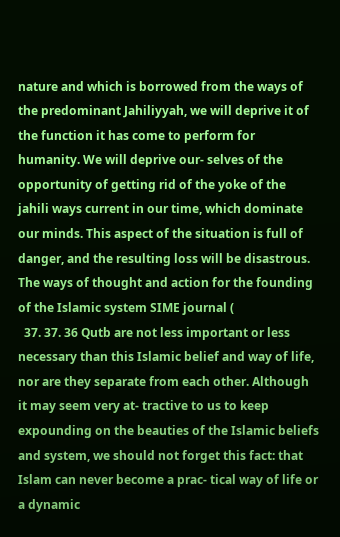nature and which is borrowed from the ways of the predominant Jahiliyyah, we will deprive it of the function it has come to perform for humanity. We will deprive our- selves of the opportunity of getting rid of the yoke of the jahili ways current in our time, which dominate our minds. This aspect of the situation is full of danger, and the resulting loss will be disastrous. The ways of thought and action for the founding of the Islamic system SIME journal (
  37. 37. 36 Qutb are not less important or less necessary than this Islamic belief and way of life, nor are they separate from each other. Although it may seem very at- tractive to us to keep expounding on the beauties of the Islamic beliefs and system, we should not forget this fact: that Islam can never become a prac- tical way of life or a dynamic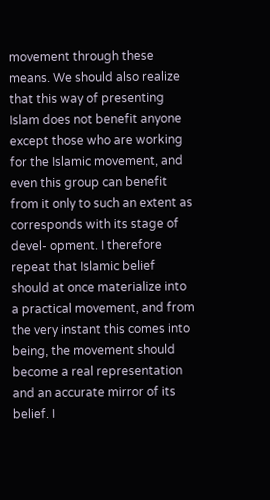movement through these means. We should also realize that this way of presenting Islam does not benefit anyone except those who are working for the Islamic movement, and even this group can benefit from it only to such an extent as corresponds with its stage of devel- opment. I therefore repeat that Islamic belief should at once materialize into a practical movement, and from the very instant this comes into being, the movement should become a real representation and an accurate mirror of its belief. I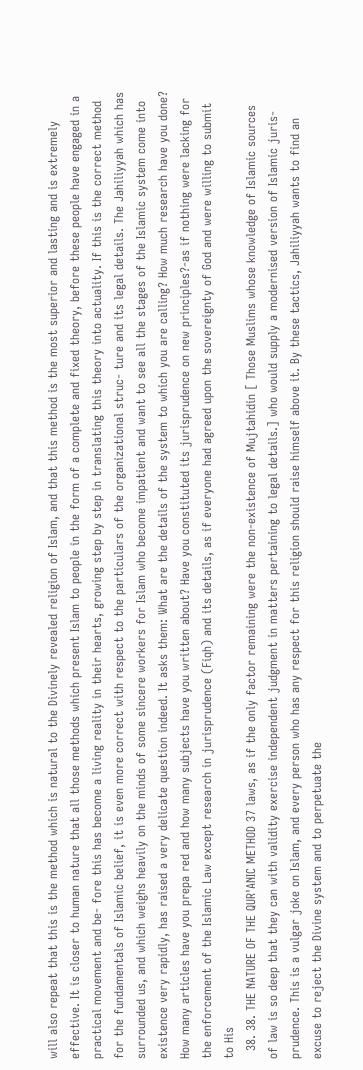will also repeat that this is the method which is natural to the Divinely revealed religion of Islam, and that this method is the most superior and lasting and is extremely effective. It is closer to human nature that all those methods which present Islam to people in the form of a complete and fixed theory, before these people have engaged in a practical movement and be- fore this has become a living reality in their hearts, growing step by step in translating this theory into actuality. If this is the correct method for the fundamentals of Islamic belief, it is even more correct with respect to the particulars of the organizational struc- ture and its legal details. The Jahiliyyah which has surrounded us, and which weighs heavily on the minds of some sincere workers for Islam who become impatient and want to see all the stages of the Islamic system come into existence very rapidly, has raised a very delicate question indeed. It asks them: What are the details of the system to which you are calling? How much research have you done? How many articles have you prepa red and how many subjects have you written about? Have you constituted its jurisprudence on new principles?-as if nothing were lacking for the enforcement of the Islamic Law except research in jurisprudence (Fiqh) and its details, as if everyone had agreed upon the sovereignty of God and were willing to submit to His
  38. 38. THE NATURE OF THE QUR'ANIC METHOD 37 laws, as if the only factor remaining were the non-existence of Mujtahidin [ Those Muslims whose knowledge of Islamic sources of law is so deep that they can with validity exercise independent judgment in matters pertaining to legal details.] who would supply a modernised version of Islamic juris- prudence. This is a vulgar joke on Islam, and every person who has any respect for this religion should raise himself above it. By these tactics, Jahiliyyah wants to find an excuse to reject the Divine system and to perpetuate the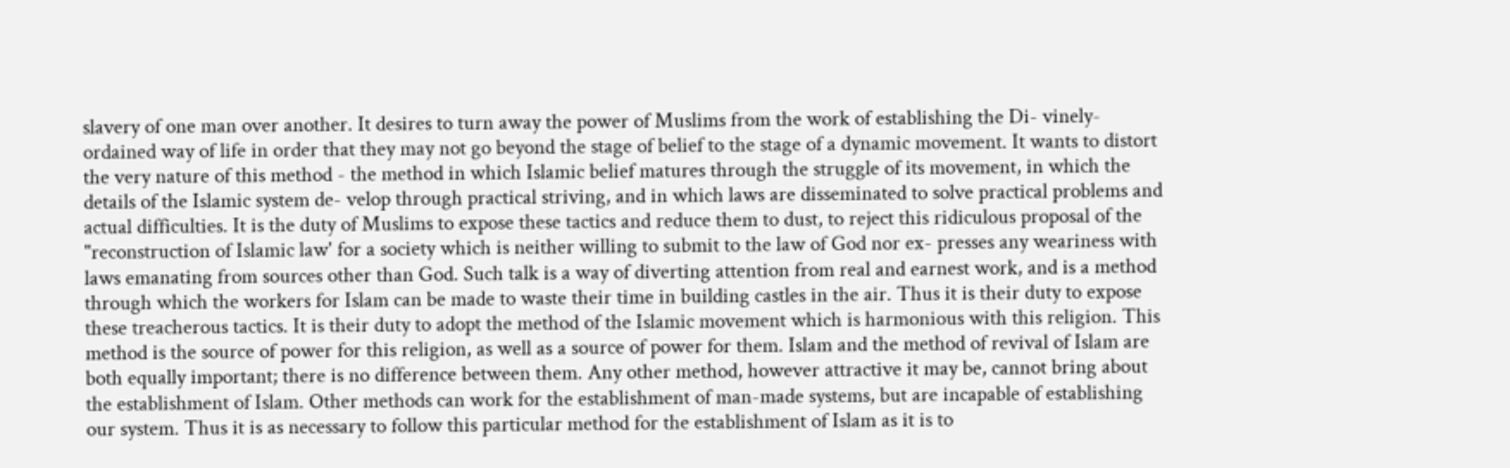slavery of one man over another. It desires to turn away the power of Muslims from the work of establishing the Di- vinely-ordained way of life in order that they may not go beyond the stage of belief to the stage of a dynamic movement. It wants to distort the very nature of this method - the method in which Islamic belief matures through the struggle of its movement, in which the details of the Islamic system de- velop through practical striving, and in which laws are disseminated to solve practical problems and actual difficulties. It is the duty of Muslims to expose these tactics and reduce them to dust, to reject this ridiculous proposal of the "reconstruction of Islamic law' for a society which is neither willing to submit to the law of God nor ex- presses any weariness with laws emanating from sources other than God. Such talk is a way of diverting attention from real and earnest work, and is a method through which the workers for Islam can be made to waste their time in building castles in the air. Thus it is their duty to expose these treacherous tactics. It is their duty to adopt the method of the Islamic movement which is harmonious with this religion. This method is the source of power for this religion, as well as a source of power for them. Islam and the method of revival of Islam are both equally important; there is no difference between them. Any other method, however attractive it may be, cannot bring about the establishment of Islam. Other methods can work for the establishment of man-made systems, but are incapable of establishing our system. Thus it is as necessary to follow this particular method for the establishment of Islam as it is to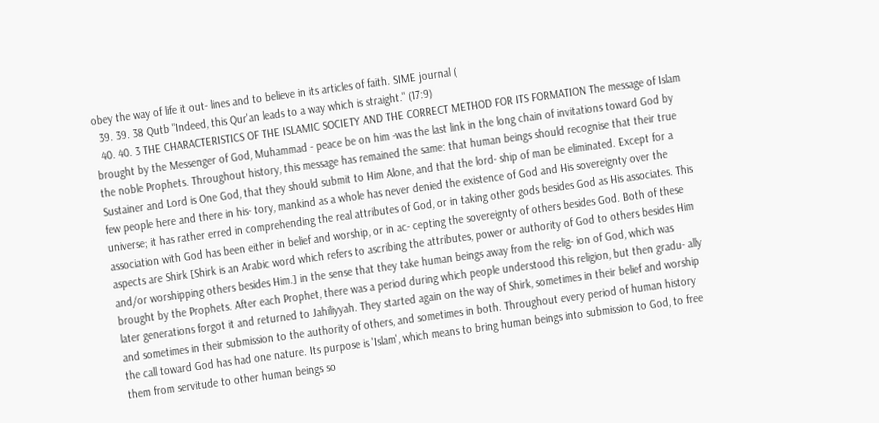obey the way of life it out- lines and to believe in its articles of faith. SIME journal (
  39. 39. 38 Qutb "Indeed, this Qur'an leads to a way which is straight." (17:9)
  40. 40. 3 THE CHARACTERISTICS OF THE ISLAMIC SOCIETY AND THE CORRECT METHOD FOR ITS FORMATION The message of Islam brought by the Messenger of God, Muhammad - peace be on him -was the last link in the long chain of invitations toward God by the noble Prophets. Throughout history, this message has remained the same: that human beings should recognise that their true Sustainer and Lord is One God, that they should submit to Him Alone, and that the lord- ship of man be eliminated. Except for a few people here and there in his- tory, mankind as a whole has never denied the existence of God and His sovereignty over the universe; it has rather erred in comprehending the real attributes of God, or in taking other gods besides God as His associates. This association with God has been either in belief and worship, or in ac- cepting the sovereignty of others besides God. Both of these aspects are Shirk [Shirk is an Arabic word which refers to ascribing the attributes, power or authority of God to others besides Him and/or worshipping others besides Him.] in the sense that they take human beings away from the relig- ion of God, which was brought by the Prophets. After each Prophet, there was a period during which people understood this religion, but then gradu- ally later generations forgot it and returned to Jahiliyyah. They started again on the way of Shirk, sometimes in their belief and worship and sometimes in their submission to the authority of others, and sometimes in both. Throughout every period of human history the call toward God has had one nature. Its purpose is 'Islam', which means to bring human beings into submission to God, to free them from servitude to other human beings so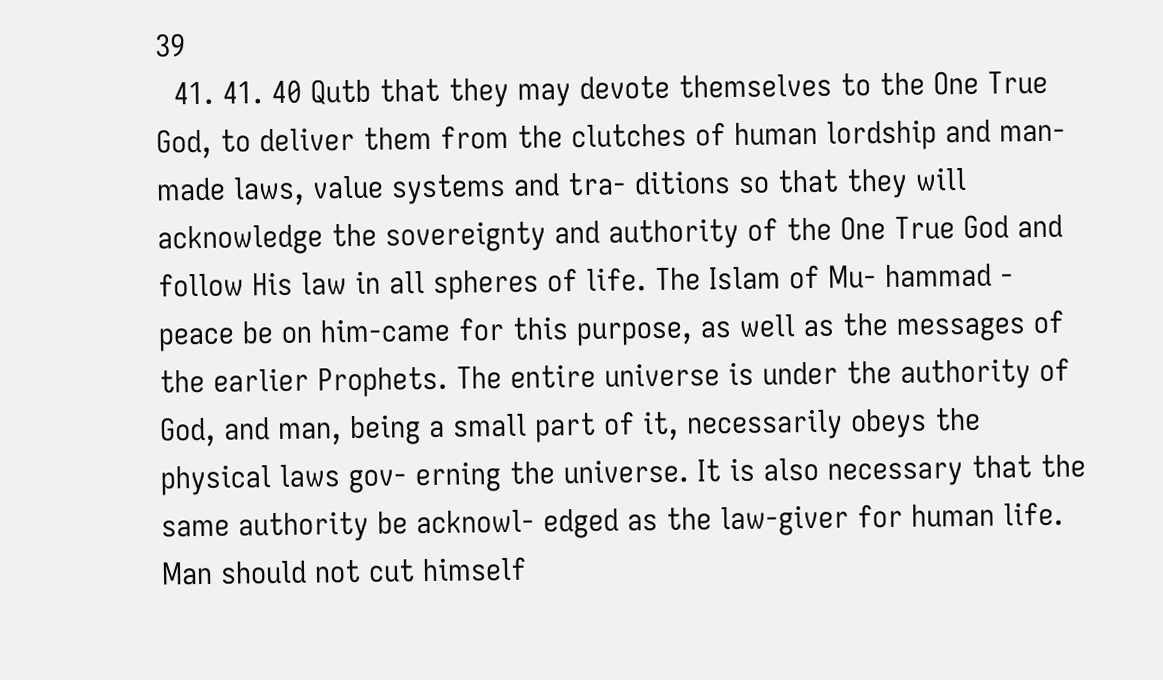39
  41. 41. 40 Qutb that they may devote themselves to the One True God, to deliver them from the clutches of human lordship and man-made laws, value systems and tra- ditions so that they will acknowledge the sovereignty and authority of the One True God and follow His law in all spheres of life. The Islam of Mu- hammad - peace be on him-came for this purpose, as well as the messages of the earlier Prophets. The entire universe is under the authority of God, and man, being a small part of it, necessarily obeys the physical laws gov- erning the universe. It is also necessary that the same authority be acknowl- edged as the law-giver for human life. Man should not cut himself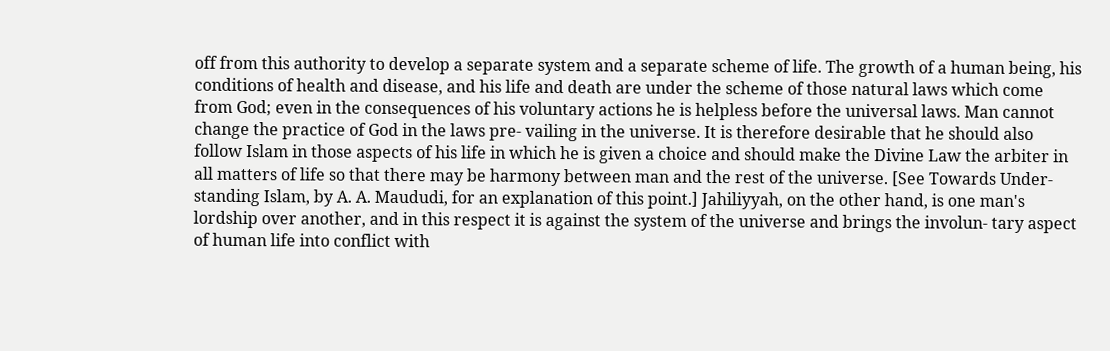off from this authority to develop a separate system and a separate scheme of life. The growth of a human being, his conditions of health and disease, and his life and death are under the scheme of those natural laws which come from God; even in the consequences of his voluntary actions he is helpless before the universal laws. Man cannot change the practice of God in the laws pre- vailing in the universe. It is therefore desirable that he should also follow Islam in those aspects of his life in which he is given a choice and should make the Divine Law the arbiter in all matters of life so that there may be harmony between man and the rest of the universe. [See Towards Under- standing Islam, by A. A. Maududi, for an explanation of this point.] Jahiliyyah, on the other hand, is one man's lordship over another, and in this respect it is against the system of the universe and brings the involun- tary aspect of human life into conflict with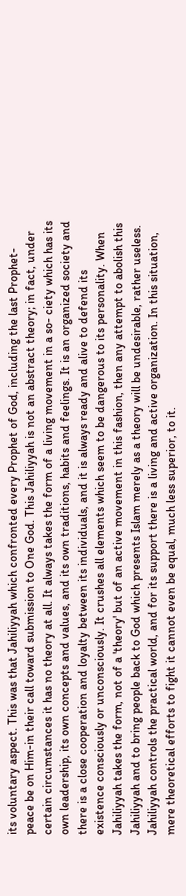its voluntary aspect. This was that Jahiliyyah which confronted every Prophet of God, including the last Prophet-peace be on Him-in their call toward submission to One God. This Jahiliyyah is not an abstract theory; in fact, under certain circumstances it has no theory at all. It always takes the form of a living movement in a so- ciety which has its own leadership, its own concepts and values, and its own traditions, habits and feelings. It is an organized society and there is a close cooperation and loyalty between its individuals, and it is always ready and alive to defend its existence consciously or unconsciously. It crushes all elements which seem to be dangerous to its personality. When Jahiliyyah takes the form, not of a 'theory' but of an active movement in this fashion, then any attempt to abolish this Jahiliyyah and to bring people back to God which presents Islam merely as a theory will be undesirable, rather useless. Jahiliyyah controls the practical world, and for its support there is a living and active organization. In this situation, mere theoretical efforts to fight it cannot even be equal, much less superior, to it.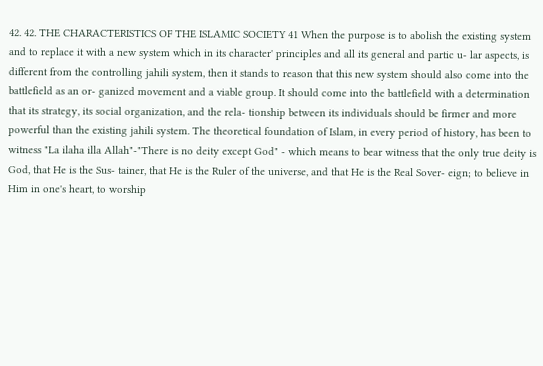42. 42. THE CHARACTERISTICS OF THE ISLAMIC SOCIETY 41 When the purpose is to abolish the existing system and to replace it with a new system which in its character' principles and all its general and partic u- lar aspects, is different from the controlling jahili system, then it stands to reason that this new system should also come into the battlefield as an or- ganized movement and a viable group. It should come into the battlefield with a determination that its strategy, its social organization, and the rela- tionship between its individuals should be firmer and more powerful than the existing jahili system. The theoretical foundation of Islam, in every period of history, has been to witness "La ilaha illa Allah"-"There is no deity except God" - which means to bear witness that the only true deity is God, that He is the Sus- tainer, that He is the Ruler of the universe, and that He is the Real Sover- eign; to believe in Him in one's heart, to worship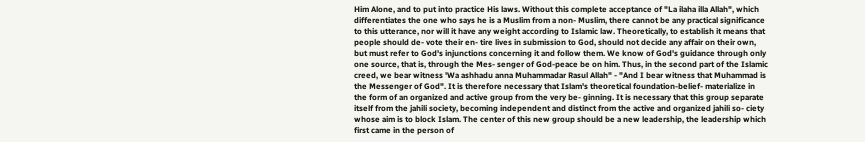Him Alone, and to put into practice His laws. Without this complete acceptance of "La ilaha illa Allah", which differentiates the one who says he is a Muslim from a non- Muslim, there cannot be any practical significance to this utterance, nor will it have any weight according to Islamic law. Theoretically, to establish it means that people should de- vote their en- tire lives in submission to God, should not decide any affair on their own, but must refer to God's injunctions concerning it and follow them. We know of God's guidance through only one source, that is, through the Mes- senger of God-peace be on him. Thus, in the second part of the Islamic creed, we bear witness 'Wa ashhadu anna Muhammadar Rasul Allah" - "And I bear witness that Muhammad is the Messenger of God". It is therefore necessary that Islam's theoretical foundation-belief- materialize in the form of an organized and active group from the very be- ginning. It is necessary that this group separate itself from the jahili society, becoming independent and distinct from the active and organized jahili so- ciety whose aim is to block Islam. The center of this new group should be a new leadership, the leadership which first came in the person of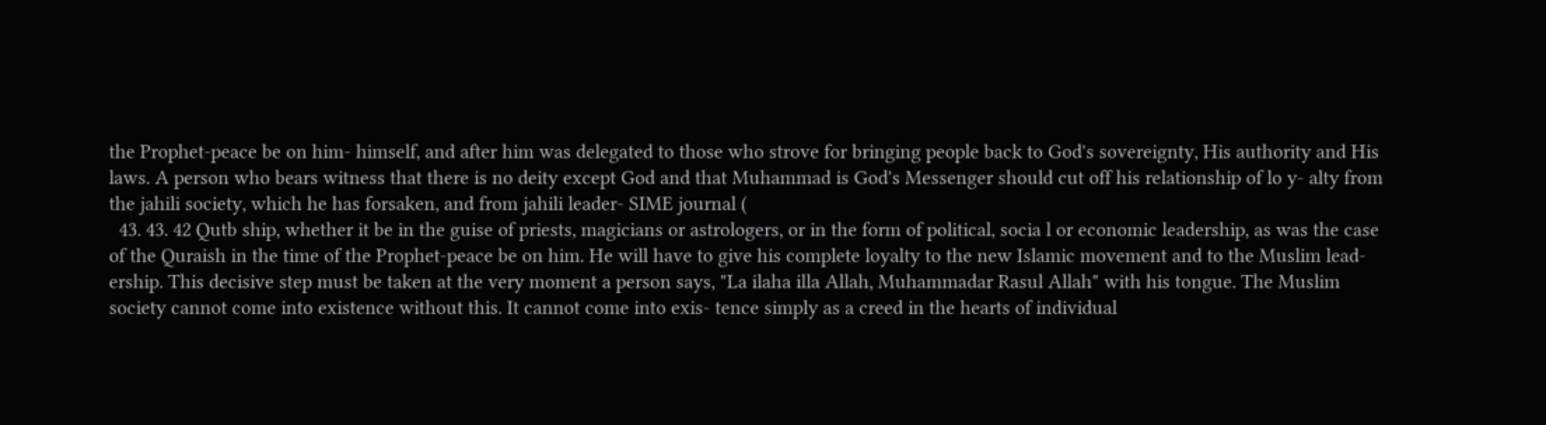the Prophet-peace be on him- himself, and after him was delegated to those who strove for bringing people back to God's sovereignty, His authority and His laws. A person who bears witness that there is no deity except God and that Muhammad is God's Messenger should cut off his relationship of lo y- alty from the jahili society, which he has forsaken, and from jahili leader- SIME journal (
  43. 43. 42 Qutb ship, whether it be in the guise of priests, magicians or astrologers, or in the form of political, socia l or economic leadership, as was the case of the Quraish in the time of the Prophet-peace be on him. He will have to give his complete loyalty to the new Islamic movement and to the Muslim lead- ership. This decisive step must be taken at the very moment a person says, "La ilaha illa Allah, Muhammadar Rasul Allah" with his tongue. The Muslim society cannot come into existence without this. It cannot come into exis- tence simply as a creed in the hearts of individual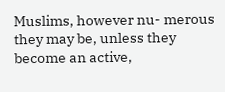Muslims, however nu- merous they may be, unless they become an active,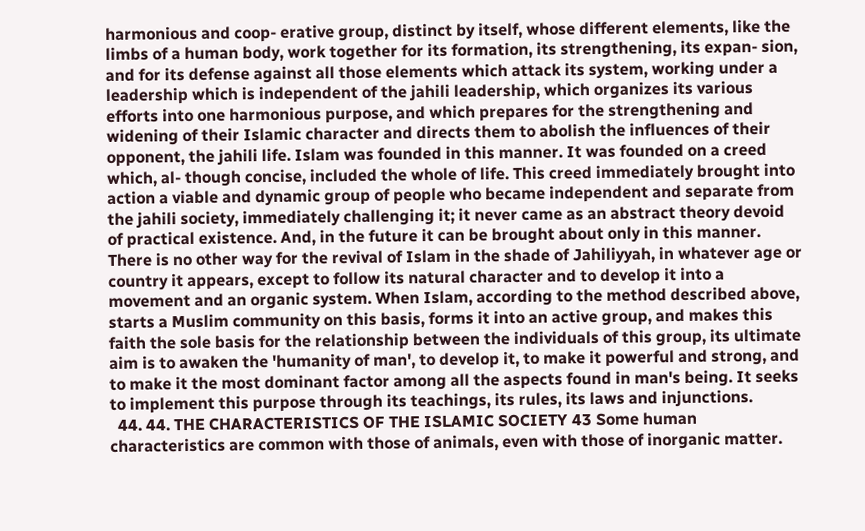harmonious and coop- erative group, distinct by itself, whose different elements, like the limbs of a human body, work together for its formation, its strengthening, its expan- sion, and for its defense against all those elements which attack its system, working under a leadership which is independent of the jahili leadership, which organizes its various efforts into one harmonious purpose, and which prepares for the strengthening and widening of their Islamic character and directs them to abolish the influences of their opponent, the jahili life. Islam was founded in this manner. It was founded on a creed which, al- though concise, included the whole of life. This creed immediately brought into action a viable and dynamic group of people who became independent and separate from the jahili society, immediately challenging it; it never came as an abstract theory devoid of practical existence. And, in the future it can be brought about only in this manner. There is no other way for the revival of Islam in the shade of Jahiliyyah, in whatever age or country it appears, except to follow its natural character and to develop it into a movement and an organic system. When Islam, according to the method described above, starts a Muslim community on this basis, forms it into an active group, and makes this faith the sole basis for the relationship between the individuals of this group, its ultimate aim is to awaken the 'humanity of man', to develop it, to make it powerful and strong, and to make it the most dominant factor among all the aspects found in man's being. It seeks to implement this purpose through its teachings, its rules, its laws and injunctions.
  44. 44. THE CHARACTERISTICS OF THE ISLAMIC SOCIETY 43 Some human characteristics are common with those of animals, even with those of inorganic matter.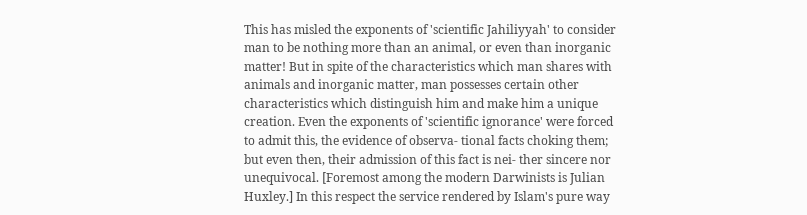This has misled the exponents of 'scientific Jahiliyyah' to consider man to be nothing more than an animal, or even than inorganic matter! But in spite of the characteristics which man shares with animals and inorganic matter, man possesses certain other characteristics which distinguish him and make him a unique creation. Even the exponents of 'scientific ignorance' were forced to admit this, the evidence of observa- tional facts choking them; but even then, their admission of this fact is nei- ther sincere nor unequivocal. [Foremost among the modern Darwinists is Julian Huxley.] In this respect the service rendered by Islam's pure way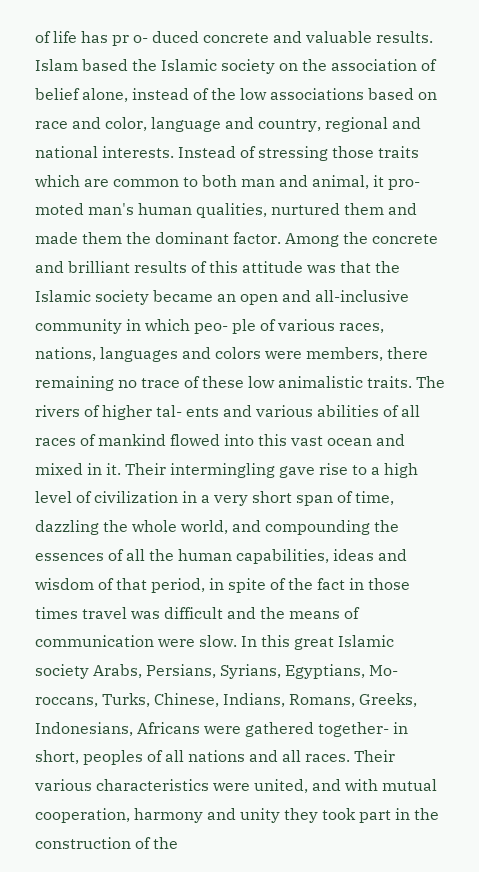of life has pr o- duced concrete and valuable results. Islam based the Islamic society on the association of belief alone, instead of the low associations based on race and color, language and country, regional and national interests. Instead of stressing those traits which are common to both man and animal, it pro- moted man's human qualities, nurtured them and made them the dominant factor. Among the concrete and brilliant results of this attitude was that the Islamic society became an open and all-inclusive community in which peo- ple of various races, nations, languages and colors were members, there remaining no trace of these low animalistic traits. The rivers of higher tal- ents and various abilities of all races of mankind flowed into this vast ocean and mixed in it. Their intermingling gave rise to a high level of civilization in a very short span of time, dazzling the whole world, and compounding the essences of all the human capabilities, ideas and wisdom of that period, in spite of the fact in those times travel was difficult and the means of communication were slow. In this great Islamic society Arabs, Persians, Syrians, Egyptians, Mo- roccans, Turks, Chinese, Indians, Romans, Greeks, Indonesians, Africans were gathered together- in short, peoples of all nations and all races. Their various characteristics were united, and with mutual cooperation, harmony and unity they took part in the construction of the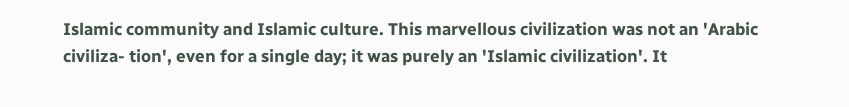Islamic community and Islamic culture. This marvellous civilization was not an 'Arabic civiliza- tion', even for a single day; it was purely an 'Islamic civilization'. It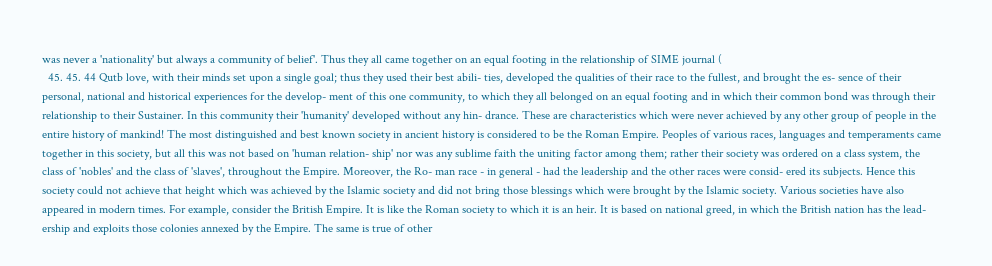was never a 'nationality' but always a community of belief'. Thus they all came together on an equal footing in the relationship of SIME journal (
  45. 45. 44 Qutb love, with their minds set upon a single goal; thus they used their best abili- ties, developed the qualities of their race to the fullest, and brought the es- sence of their personal, national and historical experiences for the develop- ment of this one community, to which they all belonged on an equal footing and in which their common bond was through their relationship to their Sustainer. In this community their 'humanity' developed without any hin- drance. These are characteristics which were never achieved by any other group of people in the entire history of mankind! The most distinguished and best known society in ancient history is considered to be the Roman Empire. Peoples of various races, languages and temperaments came together in this society, but all this was not based on 'human relation- ship' nor was any sublime faith the uniting factor among them; rather their society was ordered on a class system, the class of 'nobles' and the class of 'slaves', throughout the Empire. Moreover, the Ro- man race - in general - had the leadership and the other races were consid- ered its subjects. Hence this society could not achieve that height which was achieved by the Islamic society and did not bring those blessings which were brought by the Islamic society. Various societies have also appeared in modern times. For example, consider the British Empire. It is like the Roman society to which it is an heir. It is based on national greed, in which the British nation has the lead- ership and exploits those colonies annexed by the Empire. The same is true of other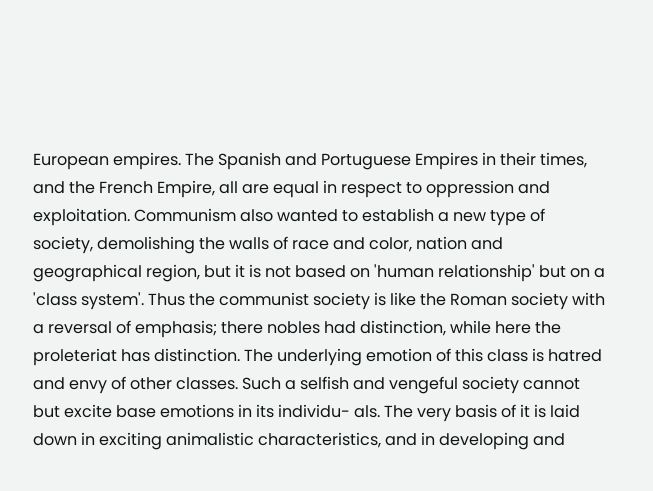European empires. The Spanish and Portuguese Empires in their times, and the French Empire, all are equal in respect to oppression and exploitation. Communism also wanted to establish a new type of society, demolishing the walls of race and color, nation and geographical region, but it is not based on 'human relationship' but on a 'class system'. Thus the communist society is like the Roman society with a reversal of emphasis; there nobles had distinction, while here the proleteriat has distinction. The underlying emotion of this class is hatred and envy of other classes. Such a selfish and vengeful society cannot but excite base emotions in its individu- als. The very basis of it is laid down in exciting animalistic characteristics, and in developing and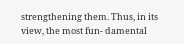strengthening them. Thus, in its view, the most fun- damental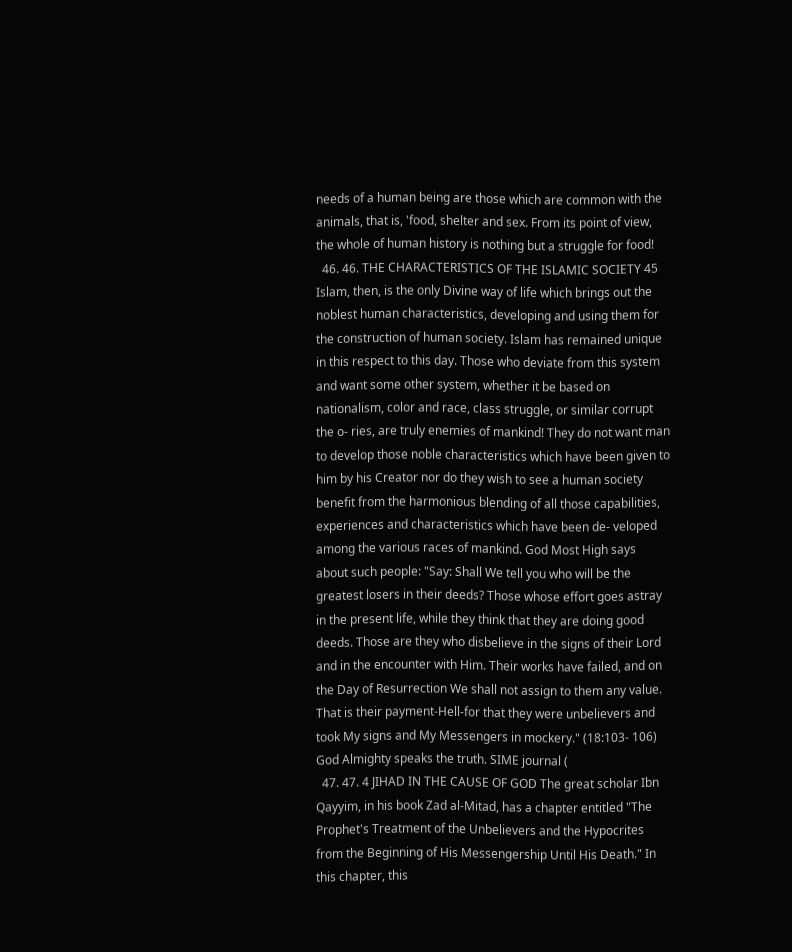needs of a human being are those which are common with the animals, that is, 'food, shelter and sex. From its point of view, the whole of human history is nothing but a struggle for food!
  46. 46. THE CHARACTERISTICS OF THE ISLAMIC SOCIETY 45 Islam, then, is the only Divine way of life which brings out the noblest human characteristics, developing and using them for the construction of human society. Islam has remained unique in this respect to this day. Those who deviate from this system and want some other system, whether it be based on nationalism, color and race, class struggle, or similar corrupt the o- ries, are truly enemies of mankind! They do not want man to develop those noble characteristics which have been given to him by his Creator nor do they wish to see a human society benefit from the harmonious blending of all those capabilities, experiences and characteristics which have been de- veloped among the various races of mankind. God Most High says about such people: "Say: Shall We tell you who will be the greatest losers in their deeds? Those whose effort goes astray in the present life, while they think that they are doing good deeds. Those are they who disbelieve in the signs of their Lord and in the encounter with Him. Their works have failed, and on the Day of Resurrection We shall not assign to them any value. That is their payment-Hell-for that they were unbelievers and took My signs and My Messengers in mockery." (18:103- 106) God Almighty speaks the truth. SIME journal (
  47. 47. 4 JIHAD IN THE CAUSE OF GOD The great scholar Ibn Qayyim, in his book Zad al-Mitad, has a chapter entitled "The Prophet's Treatment of the Unbelievers and the Hypocrites from the Beginning of His Messengership Until His Death." In this chapter, this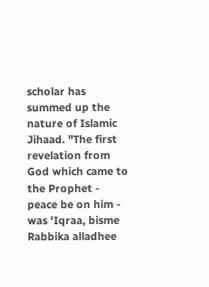scholar has summed up the nature of Islamic Jihaad. "The first revelation from God which came to the Prophet - peace be on him - was 'Iqraa, bisme Rabbika alladhee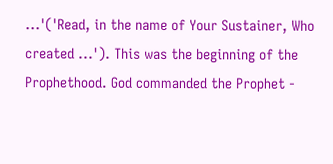...'('Read, in the name of Your Sustainer, Who created ...'). This was the beginning of the Prophethood. God commanded the Prophet -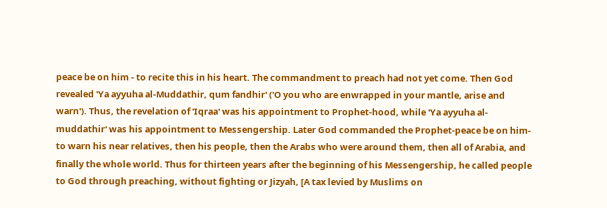peace be on him - to recite this in his heart. The commandment to preach had not yet come. Then God revealed 'Ya ayyuha al-Muddathir, qum fandhir' ('O you who are enwrapped in your mantle, arise and warn'). Thus, the revelation of 'Iqraa' was his appointment to Prophet-hood, while 'Ya ayyuha al-muddathir' was his appointment to Messengership. Later God commanded the Prophet-peace be on him-to warn his near relatives, then his people, then the Arabs who were around them, then all of Arabia, and finally the whole world. Thus for thirteen years after the beginning of his Messengership, he called people to God through preaching, without fighting or Jizyah, [A tax levied by Muslims on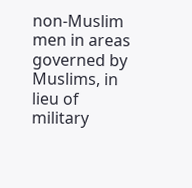non-Muslim men in areas governed by Muslims, in lieu of military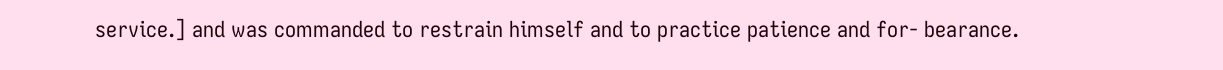service.] and was commanded to restrain himself and to practice patience and for- bearance.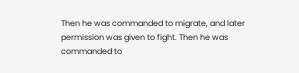Then he was commanded to migrate, and later permission was given to fight. Then he was commanded to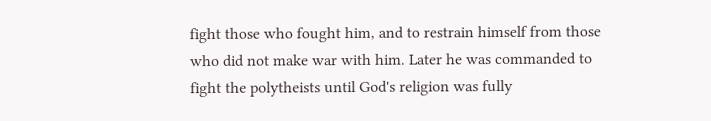fight those who fought him, and to restrain himself from those who did not make war with him. Later he was commanded to fight the polytheists until God's religion was fully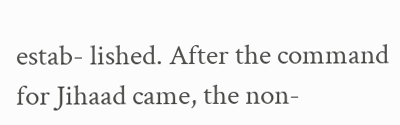estab- lished. After the command for Jihaad came, the non-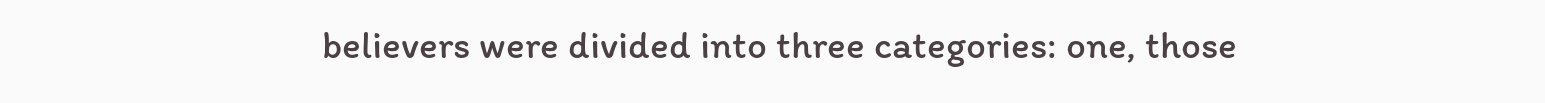believers were divided into three categories: one, those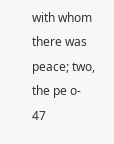with whom there was peace; two, the pe o- 47